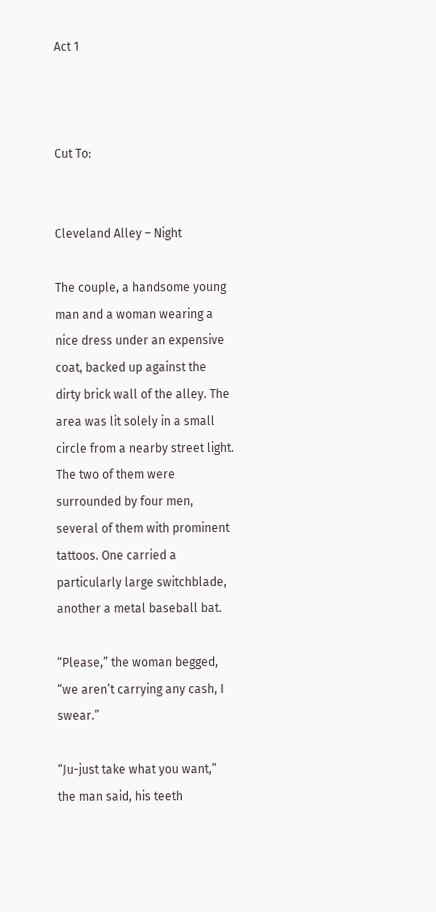Act 1



Cut To:


Cleveland Alley – Night

The couple, a handsome young man and a woman wearing a nice dress under an expensive coat, backed up against the dirty brick wall of the alley. The area was lit solely in a small circle from a nearby street light. The two of them were surrounded by four men, several of them with prominent tattoos. One carried a particularly large switchblade, another a metal baseball bat.

“Please,” the woman begged, “we aren’t carrying any cash, I swear.”

“Ju-just take what you want,” the man said, his teeth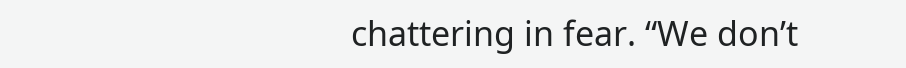chattering in fear. “We don’t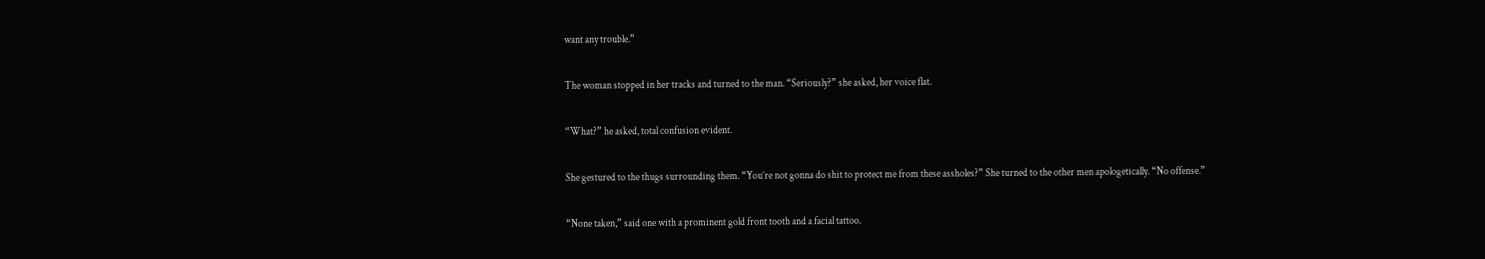want any trouble.”

The woman stopped in her tracks and turned to the man. “Seriously?” she asked, her voice flat.

“What?” he asked, total confusion evident.

She gestured to the thugs surrounding them. “You’re not gonna do shit to protect me from these assholes?” She turned to the other men apologetically. “No offense.”

“None taken,” said one with a prominent gold front tooth and a facial tattoo.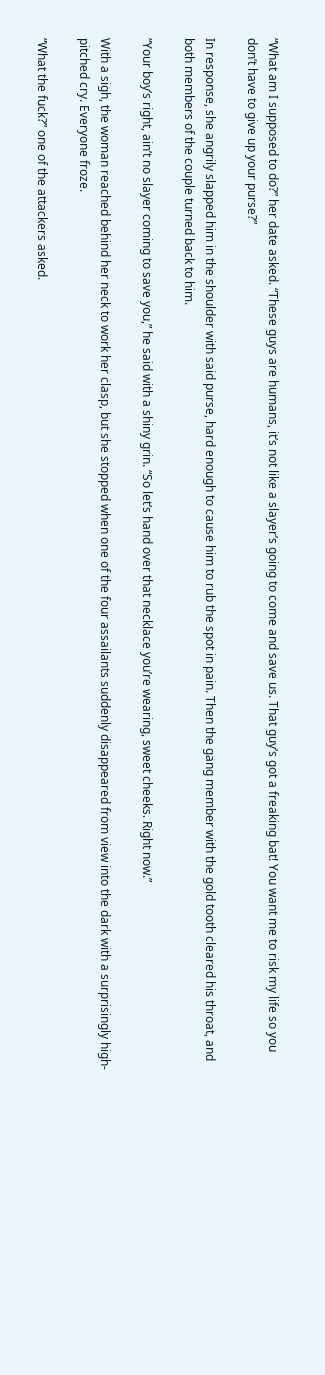“What am I supposed to do?” her date asked. “These guys are humans, it’s not like a slayer’s going to come and save us. That guy’s got a freaking bat! You want me to risk my life so you don’t have to give up your purse?”

In response, she angrily slapped him in the shoulder with said purse, hard enough to cause him to rub the spot in pain. Then the gang member with the gold tooth cleared his throat, and both members of the couple turned back to him.

“Your boy’s right, ain’t no slayer coming to save you,” he said with a shiny grin. “So let’s hand over that necklace you’re wearing, sweet cheeks. Right now.”

With a sigh, the woman reached behind her neck to work her clasp, but she stopped when one of the four assailants suddenly disappeared from view into the dark with a surprisingly high-pitched cry. Everyone froze.

“What the fuck?” one of the attackers asked.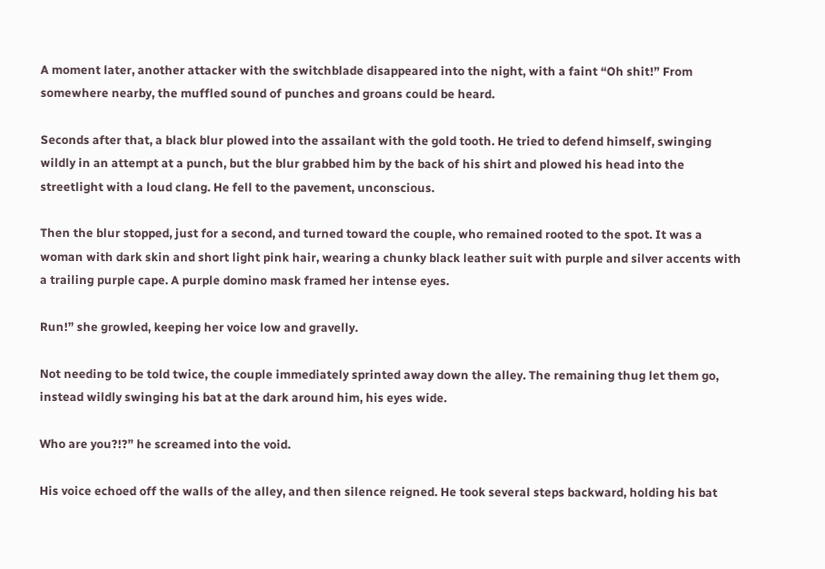A moment later, another attacker with the switchblade disappeared into the night, with a faint “Oh shit!” From somewhere nearby, the muffled sound of punches and groans could be heard.

Seconds after that, a black blur plowed into the assailant with the gold tooth. He tried to defend himself, swinging wildly in an attempt at a punch, but the blur grabbed him by the back of his shirt and plowed his head into the streetlight with a loud clang. He fell to the pavement, unconscious.

Then the blur stopped, just for a second, and turned toward the couple, who remained rooted to the spot. It was a woman with dark skin and short light pink hair, wearing a chunky black leather suit with purple and silver accents with a trailing purple cape. A purple domino mask framed her intense eyes.

Run!” she growled, keeping her voice low and gravelly.

Not needing to be told twice, the couple immediately sprinted away down the alley. The remaining thug let them go, instead wildly swinging his bat at the dark around him, his eyes wide.

Who are you?!?” he screamed into the void.

His voice echoed off the walls of the alley, and then silence reigned. He took several steps backward, holding his bat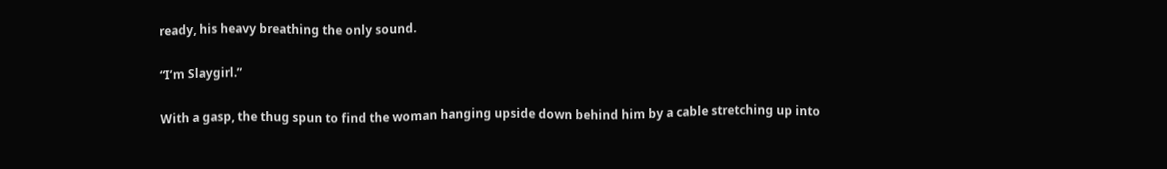ready, his heavy breathing the only sound.

“I’m Slaygirl.”

With a gasp, the thug spun to find the woman hanging upside down behind him by a cable stretching up into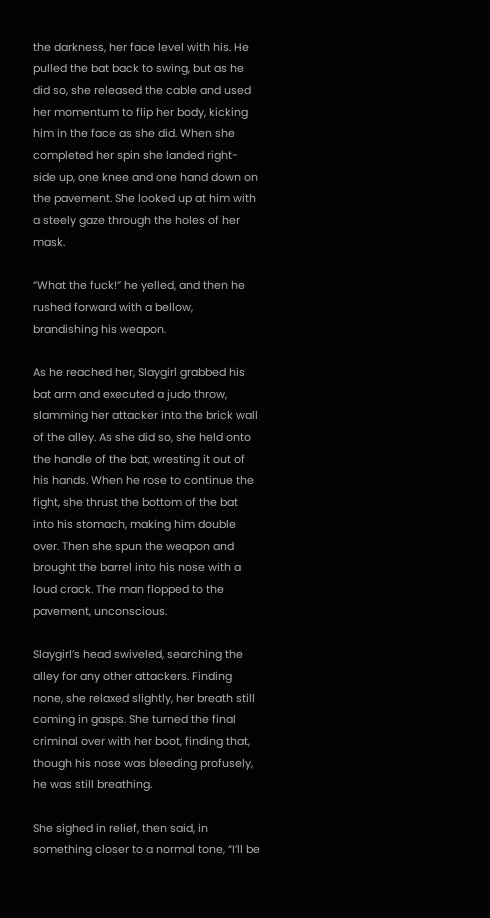the darkness, her face level with his. He pulled the bat back to swing, but as he did so, she released the cable and used her momentum to flip her body, kicking him in the face as she did. When she completed her spin she landed right-side up, one knee and one hand down on the pavement. She looked up at him with a steely gaze through the holes of her mask.

“What the fuck!” he yelled, and then he rushed forward with a bellow, brandishing his weapon.

As he reached her, Slaygirl grabbed his bat arm and executed a judo throw, slamming her attacker into the brick wall of the alley. As she did so, she held onto the handle of the bat, wresting it out of his hands. When he rose to continue the fight, she thrust the bottom of the bat into his stomach, making him double over. Then she spun the weapon and brought the barrel into his nose with a loud crack. The man flopped to the pavement, unconscious.

Slaygirl’s head swiveled, searching the alley for any other attackers. Finding none, she relaxed slightly, her breath still coming in gasps. She turned the final criminal over with her boot, finding that, though his nose was bleeding profusely, he was still breathing.

She sighed in relief, then said, in something closer to a normal tone, “I’ll be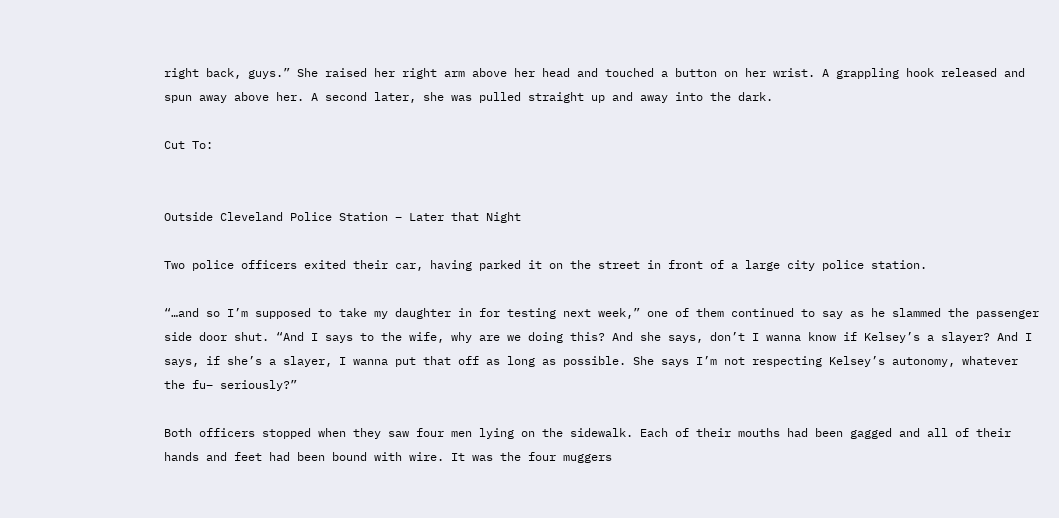right back, guys.” She raised her right arm above her head and touched a button on her wrist. A grappling hook released and spun away above her. A second later, she was pulled straight up and away into the dark.

Cut To:


Outside Cleveland Police Station – Later that Night

Two police officers exited their car, having parked it on the street in front of a large city police station.

“…and so I’m supposed to take my daughter in for testing next week,” one of them continued to say as he slammed the passenger side door shut. “And I says to the wife, why are we doing this? And she says, don’t I wanna know if Kelsey’s a slayer? And I says, if she’s a slayer, I wanna put that off as long as possible. She says I’m not respecting Kelsey’s autonomy, whatever the fu– seriously?”

Both officers stopped when they saw four men lying on the sidewalk. Each of their mouths had been gagged and all of their hands and feet had been bound with wire. It was the four muggers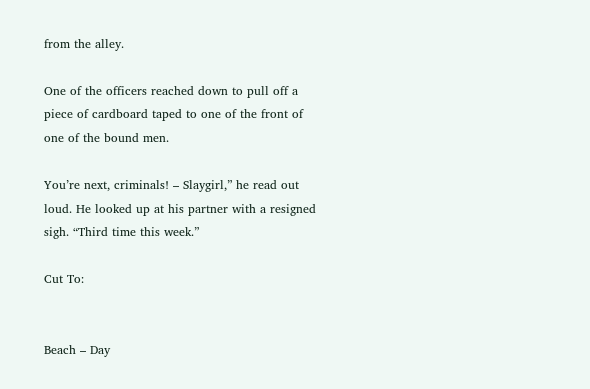from the alley.

One of the officers reached down to pull off a piece of cardboard taped to one of the front of one of the bound men.

You’re next, criminals! – Slaygirl,” he read out loud. He looked up at his partner with a resigned sigh. “Third time this week.”

Cut To:


Beach – Day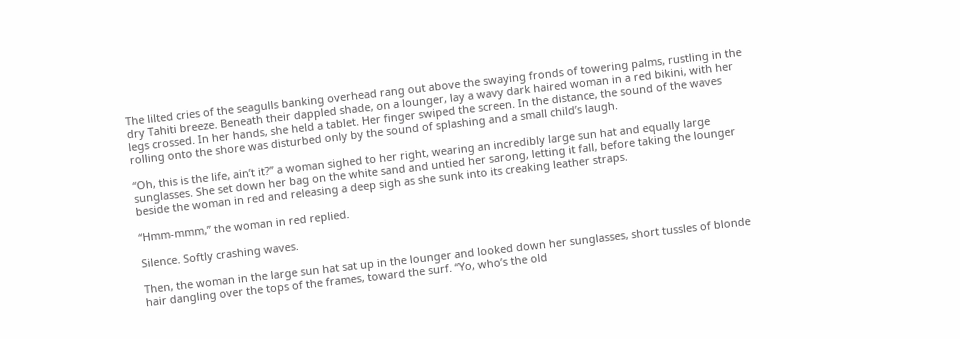The lilted cries of the seagulls banking overhead rang out above the swaying fronds of towering palms, rustling in the dry Tahiti breeze. Beneath their dappled shade, on a lounger, lay a wavy dark haired woman in a red bikini, with her legs crossed. In her hands, she held a tablet. Her finger swiped the screen. In the distance, the sound of the waves rolling onto the shore was disturbed only by the sound of splashing and a small child’s laugh.

“Oh, this is the life, ain’t it?” a woman sighed to her right, wearing an incredibly large sun hat and equally large sunglasses. She set down her bag on the white sand and untied her sarong, letting it fall, before taking the lounger beside the woman in red and releasing a deep sigh as she sunk into its creaking leather straps.

“Hmm-mmm,” the woman in red replied.

Silence. Softly crashing waves.

Then, the woman in the large sun hat sat up in the lounger and looked down her sunglasses, short tussles of blonde hair dangling over the tops of the frames, toward the surf. “Yo, who’s the old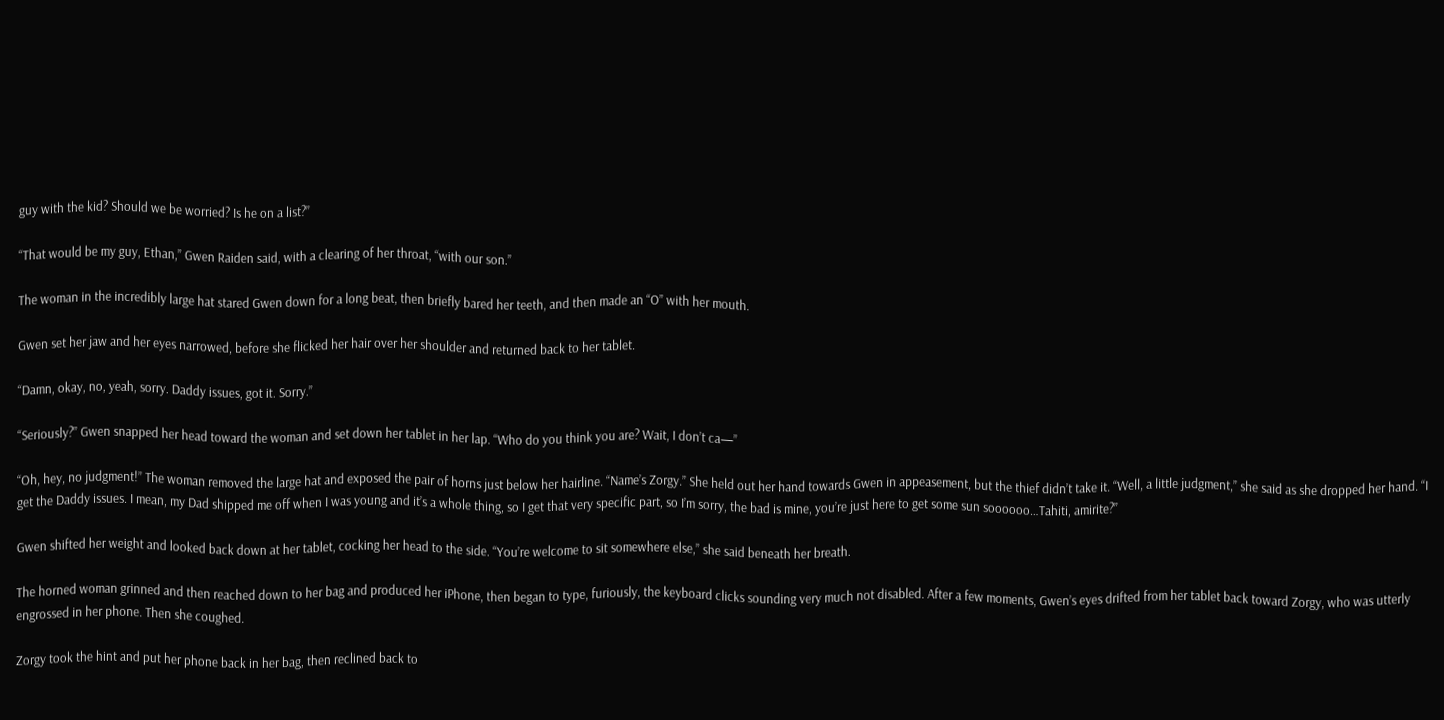guy with the kid? Should we be worried? Is he on a list?”

“That would be my guy, Ethan,” Gwen Raiden said, with a clearing of her throat, “with our son.”

The woman in the incredibly large hat stared Gwen down for a long beat, then briefly bared her teeth, and then made an “O” with her mouth.

Gwen set her jaw and her eyes narrowed, before she flicked her hair over her shoulder and returned back to her tablet.

“Damn, okay, no, yeah, sorry. Daddy issues, got it. Sorry.”

“Seriously?” Gwen snapped her head toward the woman and set down her tablet in her lap. “Who do you think you are? Wait, I don’t ca—”

“Oh, hey, no judgment!” The woman removed the large hat and exposed the pair of horns just below her hairline. “Name’s Zorgy.” She held out her hand towards Gwen in appeasement, but the thief didn’t take it. “Well, a little judgment,” she said as she dropped her hand. “I get the Daddy issues. I mean, my Dad shipped me off when I was young and it’s a whole thing, so I get that very specific part, so I’m sorry, the bad is mine, you’re just here to get some sun soooooo…Tahiti, amirite?”

Gwen shifted her weight and looked back down at her tablet, cocking her head to the side. “You’re welcome to sit somewhere else,” she said beneath her breath.

The horned woman grinned and then reached down to her bag and produced her iPhone, then began to type, furiously, the keyboard clicks sounding very much not disabled. After a few moments, Gwen’s eyes drifted from her tablet back toward Zorgy, who was utterly engrossed in her phone. Then she coughed.

Zorgy took the hint and put her phone back in her bag, then reclined back to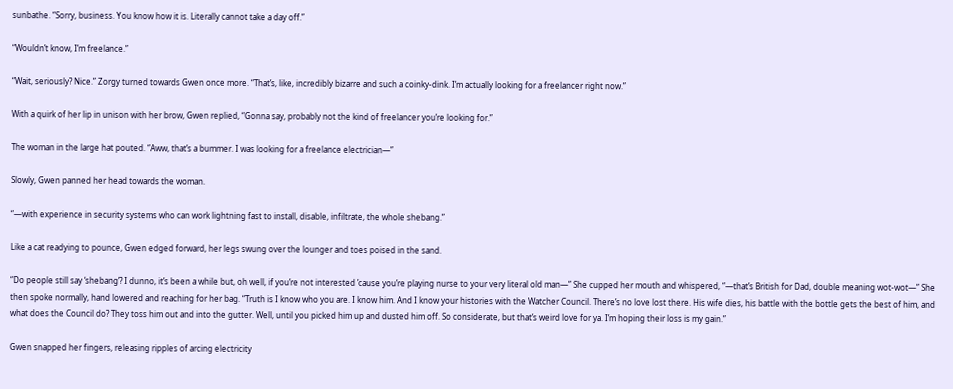sunbathe. “Sorry, business. You know how it is. Literally cannot take a day off.”

“Wouldn’t know, I’m freelance.”

“Wait, seriously? Nice.” Zorgy turned towards Gwen once more. “That’s, like, incredibly bizarre and such a coinky-dink. I’m actually looking for a freelancer right now.”

With a quirk of her lip in unison with her brow, Gwen replied, “Gonna say, probably not the kind of freelancer you’re looking for.”

The woman in the large hat pouted. “Aww, that’s a bummer. I was looking for a freelance electrician—”

Slowly, Gwen panned her head towards the woman.

“—with experience in security systems who can work lightning fast to install, disable, infiltrate, the whole shebang.”

Like a cat readying to pounce, Gwen edged forward, her legs swung over the lounger and toes poised in the sand.

“Do people still say ‘shebang’? I dunno, it’s been a while but, oh well, if you’re not interested ’cause you’re playing nurse to your very literal old man—” She cupped her mouth and whispered, “—that’s British for Dad, double meaning wot-wot—” She then spoke normally, hand lowered and reaching for her bag. “Truth is I know who you are. I know him. And I know your histories with the Watcher Council. There’s no love lost there. His wife dies, his battle with the bottle gets the best of him, and what does the Council do? They toss him out and into the gutter. Well, until you picked him up and dusted him off. So considerate, but that’s weird love for ya. I’m hoping their loss is my gain.”

Gwen snapped her fingers, releasing ripples of arcing electricity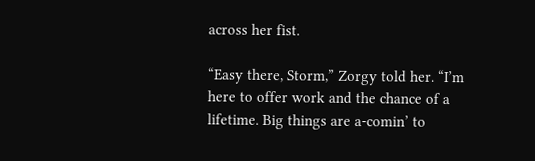across her fist.

“Easy there, Storm,” Zorgy told her. “I’m here to offer work and the chance of a lifetime. Big things are a-comin’ to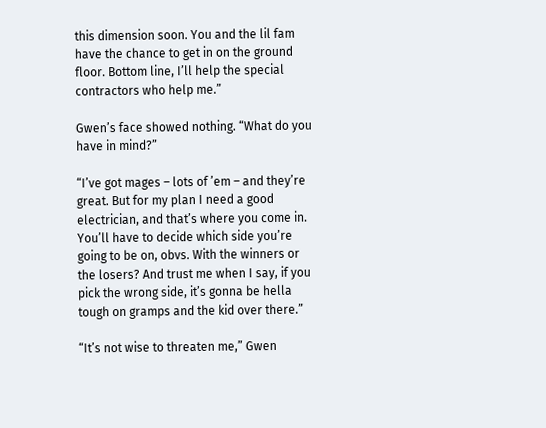this dimension soon. You and the lil fam have the chance to get in on the ground floor. Bottom line, I’ll help the special contractors who help me.”

Gwen’s face showed nothing. “What do you have in mind?”

“I’ve got mages – lots of ’em – and they’re great. But for my plan I need a good electrician, and that’s where you come in. You’ll have to decide which side you’re going to be on, obvs. With the winners or the losers? And trust me when I say, if you pick the wrong side, it’s gonna be hella tough on gramps and the kid over there.”

“It’s not wise to threaten me,” Gwen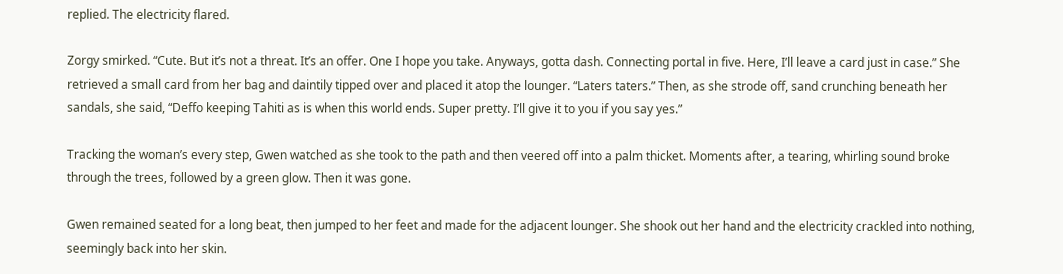replied. The electricity flared.

Zorgy smirked. “Cute. But it’s not a threat. It’s an offer. One I hope you take. Anyways, gotta dash. Connecting portal in five. Here, I’ll leave a card just in case.” She retrieved a small card from her bag and daintily tipped over and placed it atop the lounger. “Laters taters.” Then, as she strode off, sand crunching beneath her sandals, she said, “Deffo keeping Tahiti as is when this world ends. Super pretty. I’ll give it to you if you say yes.”

Tracking the woman’s every step, Gwen watched as she took to the path and then veered off into a palm thicket. Moments after, a tearing, whirling sound broke through the trees, followed by a green glow. Then it was gone.

Gwen remained seated for a long beat, then jumped to her feet and made for the adjacent lounger. She shook out her hand and the electricity crackled into nothing, seemingly back into her skin.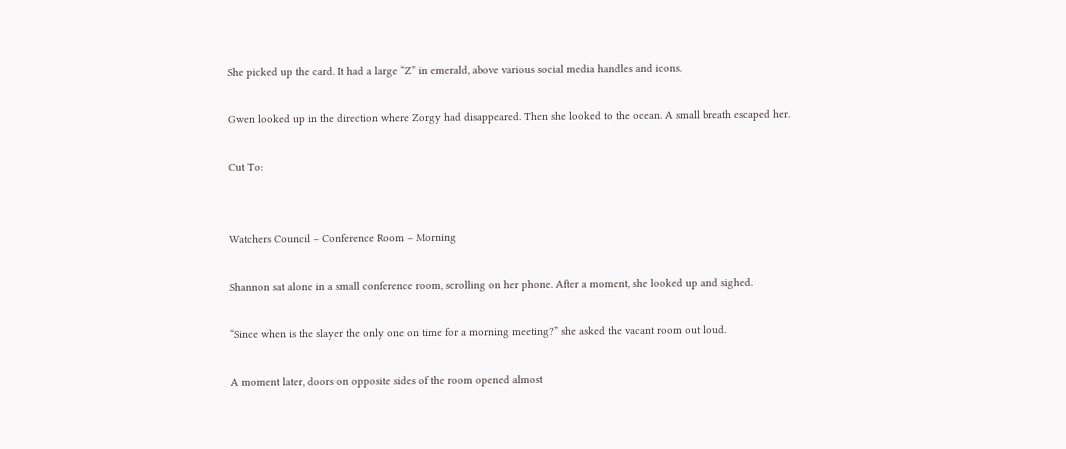She picked up the card. It had a large “Z” in emerald, above various social media handles and icons.

Gwen looked up in the direction where Zorgy had disappeared. Then she looked to the ocean. A small breath escaped her.

Cut To:


Watchers Council – Conference Room – Morning

Shannon sat alone in a small conference room, scrolling on her phone. After a moment, she looked up and sighed.

“Since when is the slayer the only one on time for a morning meeting?” she asked the vacant room out loud.

A moment later, doors on opposite sides of the room opened almost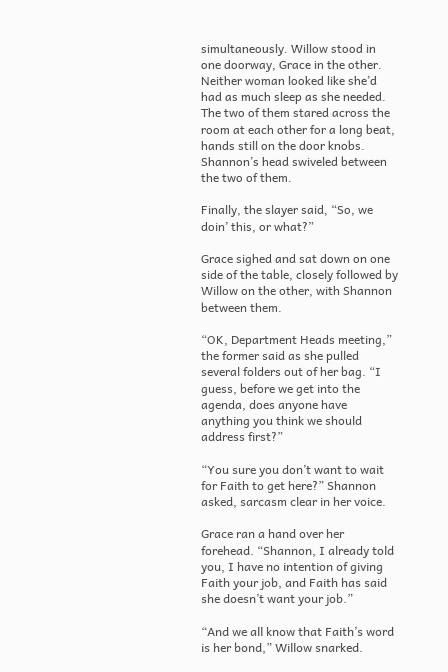simultaneously. Willow stood in one doorway, Grace in the other. Neither woman looked like she’d had as much sleep as she needed. The two of them stared across the room at each other for a long beat, hands still on the door knobs. Shannon’s head swiveled between the two of them.

Finally, the slayer said, “So, we doin’ this, or what?”

Grace sighed and sat down on one side of the table, closely followed by Willow on the other, with Shannon between them.

“OK, Department Heads meeting,” the former said as she pulled several folders out of her bag. “I guess, before we get into the agenda, does anyone have anything you think we should address first?”

“You sure you don’t want to wait for Faith to get here?” Shannon asked, sarcasm clear in her voice.

Grace ran a hand over her forehead. “Shannon, I already told you, I have no intention of giving Faith your job, and Faith has said she doesn’t want your job.”

“And we all know that Faith’s word is her bond,” Willow snarked.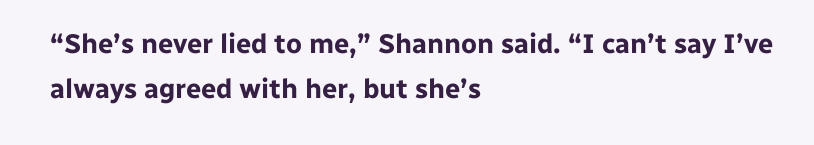“She’s never lied to me,” Shannon said. “I can’t say I’ve always agreed with her, but she’s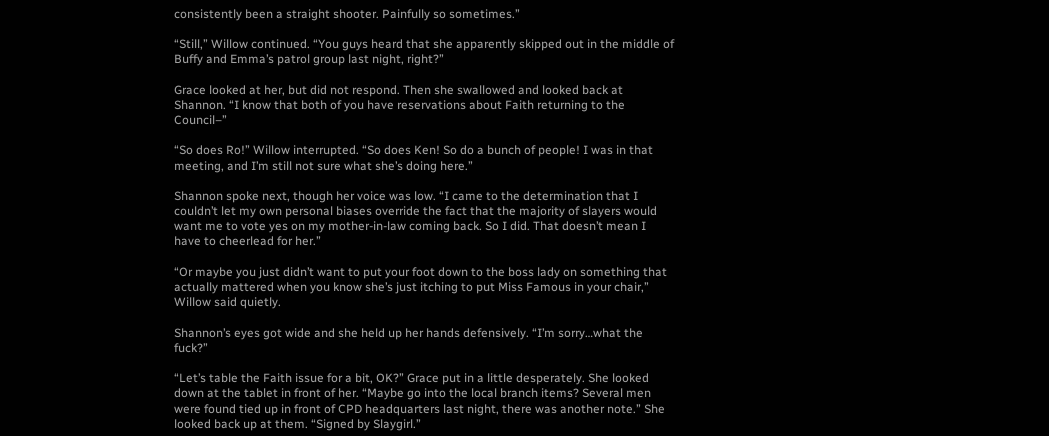consistently been a straight shooter. Painfully so sometimes.”

“Still,” Willow continued. “You guys heard that she apparently skipped out in the middle of Buffy and Emma’s patrol group last night, right?”

Grace looked at her, but did not respond. Then she swallowed and looked back at Shannon. “I know that both of you have reservations about Faith returning to the Council–”

“So does Ro!” Willow interrupted. “So does Ken! So do a bunch of people! I was in that meeting, and I’m still not sure what she’s doing here.”

Shannon spoke next, though her voice was low. “I came to the determination that I couldn’t let my own personal biases override the fact that the majority of slayers would want me to vote yes on my mother-in-law coming back. So I did. That doesn’t mean I have to cheerlead for her.”

“Or maybe you just didn’t want to put your foot down to the boss lady on something that actually mattered when you know she’s just itching to put Miss Famous in your chair,” Willow said quietly.

Shannon’s eyes got wide and she held up her hands defensively. “I’m sorry…what the fuck?”

“Let’s table the Faith issue for a bit, OK?” Grace put in a little desperately. She looked down at the tablet in front of her. “Maybe go into the local branch items? Several men were found tied up in front of CPD headquarters last night, there was another note.” She looked back up at them. “Signed by Slaygirl.”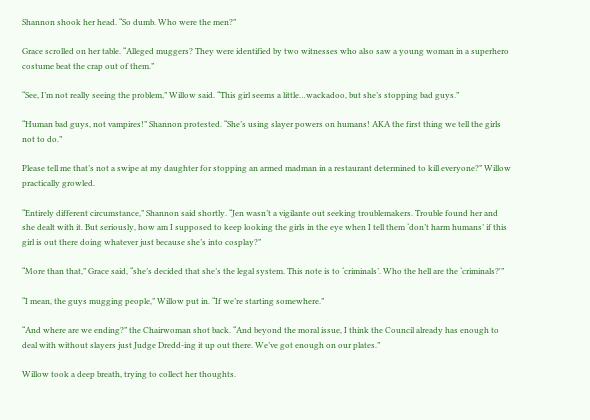Shannon shook her head. “So dumb. Who were the men?”

Grace scrolled on her table. “Alleged muggers? They were identified by two witnesses who also saw a young woman in a superhero costume beat the crap out of them.”

“See, I’m not really seeing the problem,” Willow said. “This girl seems a little…wackadoo, but she’s stopping bad guys.”

“Human bad guys, not vampires!” Shannon protested. “She’s using slayer powers on humans! AKA the first thing we tell the girls not to do.”

Please tell me that’s not a swipe at my daughter for stopping an armed madman in a restaurant determined to kill everyone?” Willow practically growled.

“Entirely different circumstance,” Shannon said shortly. “Jen wasn’t a vigilante out seeking troublemakers. Trouble found her and she dealt with it. But seriously, how am I supposed to keep looking the girls in the eye when I tell them ‘don’t harm humans’ if this girl is out there doing whatever just because she’s into cosplay?”

“More than that,” Grace said, “she’s decided that she’s the legal system. This note is to ‘criminals’. Who the hell are the ‘criminals?'”

“I mean, the guys mugging people,” Willow put in. “If we’re starting somewhere.”

“And where are we ending?” the Chairwoman shot back. “And beyond the moral issue, I think the Council already has enough to deal with without slayers just Judge Dredd-ing it up out there. We’ve got enough on our plates.”

Willow took a deep breath, trying to collect her thoughts.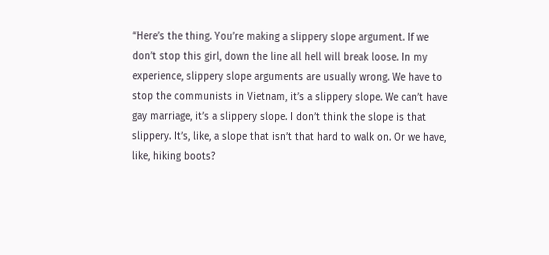“Here’s the thing. You’re making a slippery slope argument. If we don’t stop this girl, down the line all hell will break loose. In my experience, slippery slope arguments are usually wrong. We have to stop the communists in Vietnam, it’s a slippery slope. We can’t have gay marriage, it’s a slippery slope. I don’t think the slope is that slippery. It’s, like, a slope that isn’t that hard to walk on. Or we have, like, hiking boots?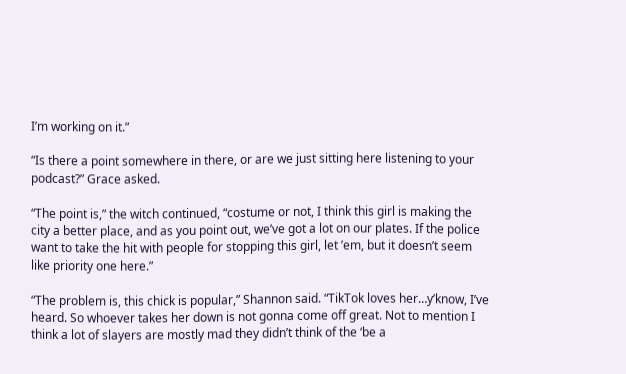I’m working on it.”

“Is there a point somewhere in there, or are we just sitting here listening to your podcast?” Grace asked.

“The point is,” the witch continued, “costume or not, I think this girl is making the city a better place, and as you point out, we’ve got a lot on our plates. If the police want to take the hit with people for stopping this girl, let ’em, but it doesn’t seem like priority one here.”

“The problem is, this chick is popular,” Shannon said. “TikTok loves her…y’know, I’ve heard. So whoever takes her down is not gonna come off great. Not to mention I think a lot of slayers are mostly mad they didn’t think of the ‘be a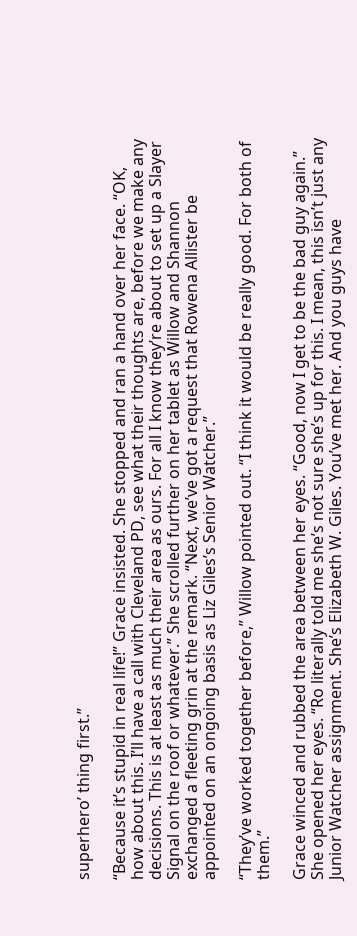superhero’ thing first.”

“Because it’s stupid in real life!” Grace insisted. She stopped and ran a hand over her face. “OK, how about this. I’ll have a call with Cleveland PD, see what their thoughts are, before we make any decisions. This is at least as much their area as ours. For all I know they’re about to set up a Slayer Signal on the roof or whatever.” She scrolled further on her tablet as Willow and Shannon exchanged a fleeting grin at the remark. “Next, we’ve got a request that Rowena Allister be appointed on an ongoing basis as Liz Giles’s Senior Watcher.”

“They’ve worked together before,” Willow pointed out. “I think it would be really good. For both of them.”

Grace winced and rubbed the area between her eyes. “Good, now I get to be the bad guy again.” She opened her eyes. “Ro literally told me she’s not sure she’s up for this. I mean, this isn’t just any Junior Watcher assignment. She’s Elizabeth W. Giles. You’ve met her. And you guys have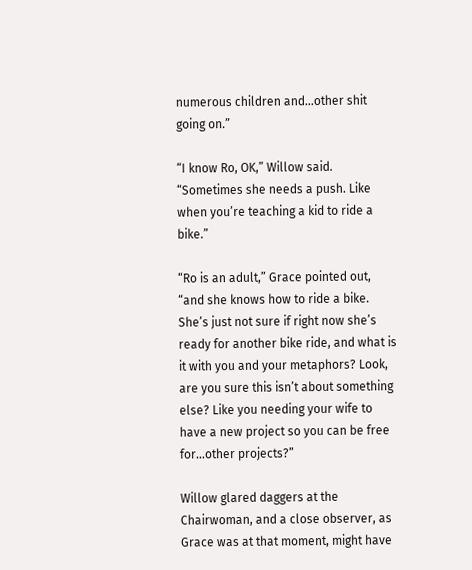numerous children and…other shit going on.”

“I know Ro, OK,” Willow said. “Sometimes she needs a push. Like when you’re teaching a kid to ride a bike.”

“Ro is an adult,” Grace pointed out, “and she knows how to ride a bike. She’s just not sure if right now she’s ready for another bike ride, and what is it with you and your metaphors? Look, are you sure this isn’t about something else? Like you needing your wife to have a new project so you can be free for…other projects?”

Willow glared daggers at the Chairwoman, and a close observer, as Grace was at that moment, might have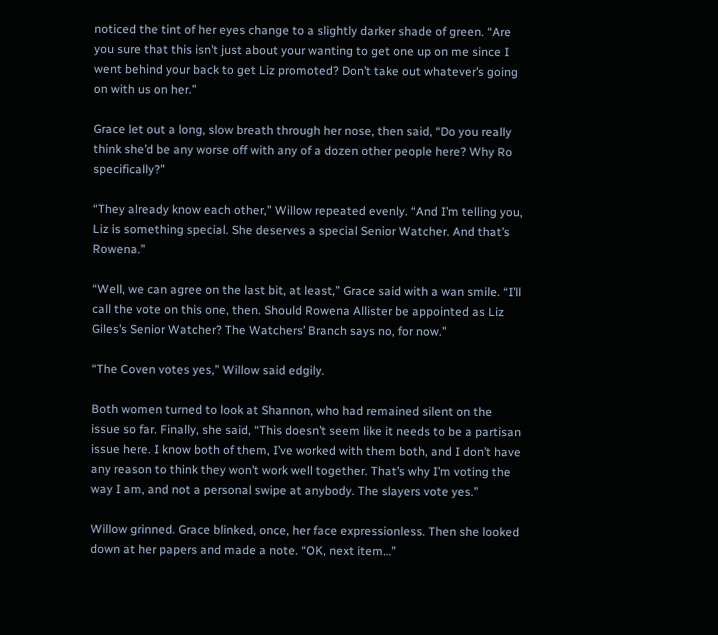noticed the tint of her eyes change to a slightly darker shade of green. “Are you sure that this isn’t just about your wanting to get one up on me since I went behind your back to get Liz promoted? Don’t take out whatever’s going on with us on her.”

Grace let out a long, slow breath through her nose, then said, “Do you really think she’d be any worse off with any of a dozen other people here? Why Ro specifically?”

“They already know each other,” Willow repeated evenly. “And I’m telling you, Liz is something special. She deserves a special Senior Watcher. And that’s Rowena.”

“Well, we can agree on the last bit, at least,” Grace said with a wan smile. “I’ll call the vote on this one, then. Should Rowena Allister be appointed as Liz Giles’s Senior Watcher? The Watchers’ Branch says no, for now.”

“The Coven votes yes,” Willow said edgily.

Both women turned to look at Shannon, who had remained silent on the issue so far. Finally, she said, “This doesn’t seem like it needs to be a partisan issue here. I know both of them, I’ve worked with them both, and I don’t have any reason to think they won’t work well together. That’s why I’m voting the way I am, and not a personal swipe at anybody. The slayers vote yes.”

Willow grinned. Grace blinked, once, her face expressionless. Then she looked down at her papers and made a note. “OK, next item…”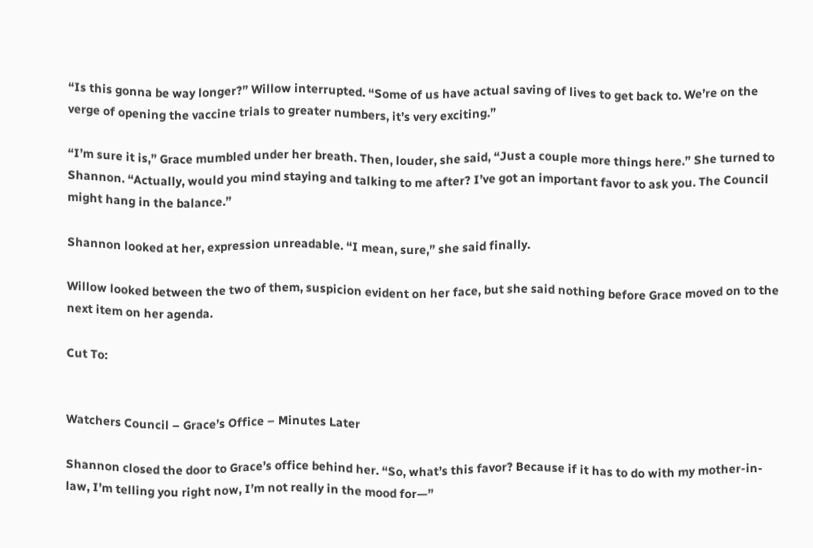“Is this gonna be way longer?” Willow interrupted. “Some of us have actual saving of lives to get back to. We’re on the verge of opening the vaccine trials to greater numbers, it’s very exciting.”

“I’m sure it is,” Grace mumbled under her breath. Then, louder, she said, “Just a couple more things here.” She turned to Shannon. “Actually, would you mind staying and talking to me after? I’ve got an important favor to ask you. The Council might hang in the balance.”

Shannon looked at her, expression unreadable. “I mean, sure,” she said finally.

Willow looked between the two of them, suspicion evident on her face, but she said nothing before Grace moved on to the next item on her agenda.

Cut To:


Watchers Council – Grace’s Office – Minutes Later

Shannon closed the door to Grace’s office behind her. “So, what’s this favor? Because if it has to do with my mother-in-law, I’m telling you right now, I’m not really in the mood for—”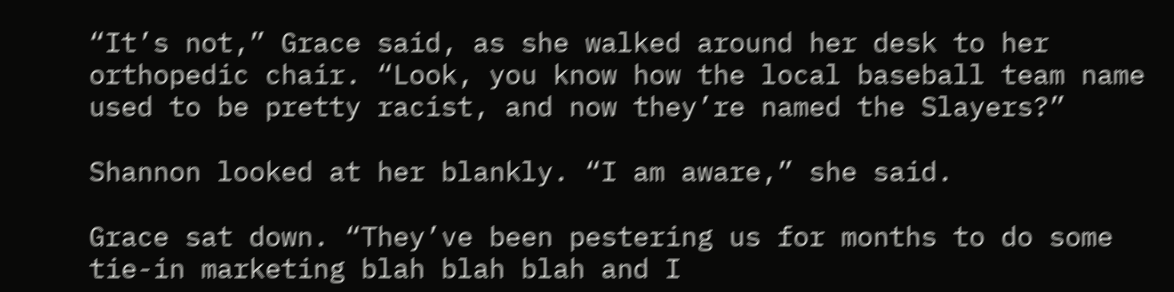“It’s not,” Grace said, as she walked around her desk to her orthopedic chair. “Look, you know how the local baseball team name used to be pretty racist, and now they’re named the Slayers?”

Shannon looked at her blankly. “I am aware,” she said.

Grace sat down. “They’ve been pestering us for months to do some tie-in marketing blah blah blah and I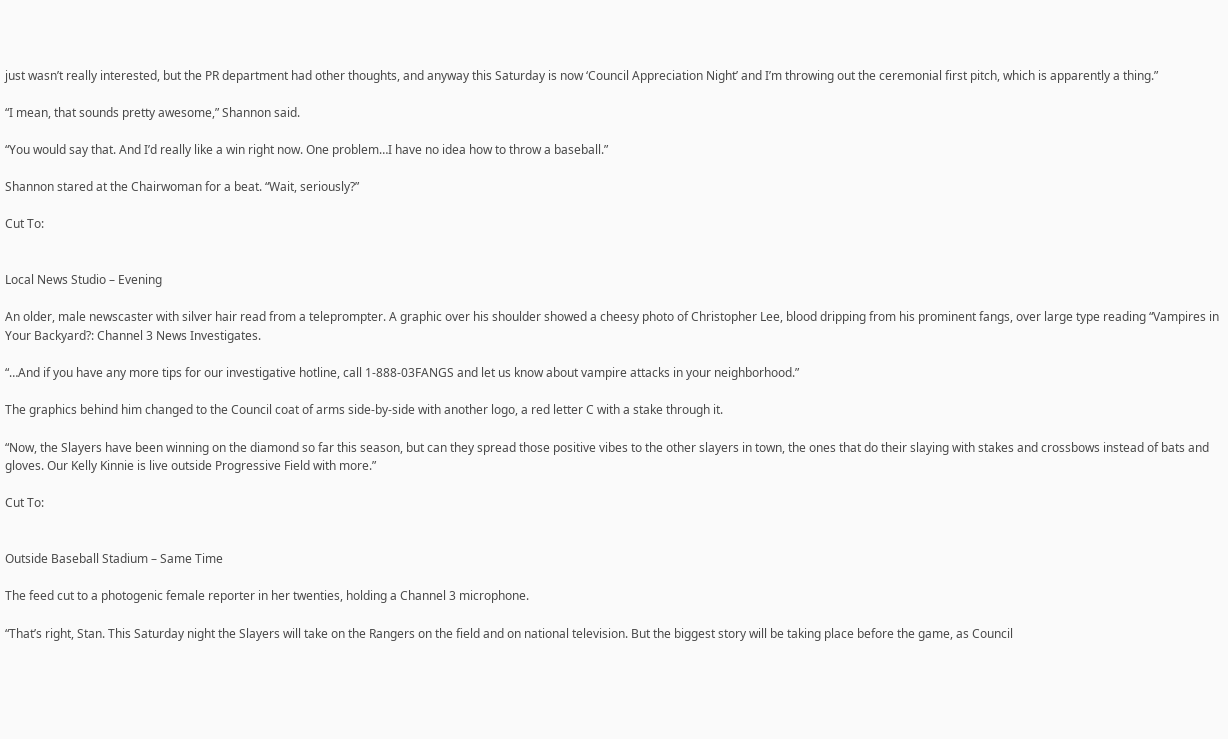just wasn’t really interested, but the PR department had other thoughts, and anyway this Saturday is now ‘Council Appreciation Night’ and I’m throwing out the ceremonial first pitch, which is apparently a thing.”

“I mean, that sounds pretty awesome,” Shannon said.

“You would say that. And I’d really like a win right now. One problem…I have no idea how to throw a baseball.”

Shannon stared at the Chairwoman for a beat. “Wait, seriously?”

Cut To:


Local News Studio – Evening

An older, male newscaster with silver hair read from a teleprompter. A graphic over his shoulder showed a cheesy photo of Christopher Lee, blood dripping from his prominent fangs, over large type reading “Vampires in Your Backyard?: Channel 3 News Investigates.

“…And if you have any more tips for our investigative hotline, call 1-888-03FANGS and let us know about vampire attacks in your neighborhood.”

The graphics behind him changed to the Council coat of arms side-by-side with another logo, a red letter C with a stake through it.

“Now, the Slayers have been winning on the diamond so far this season, but can they spread those positive vibes to the other slayers in town, the ones that do their slaying with stakes and crossbows instead of bats and gloves. Our Kelly Kinnie is live outside Progressive Field with more.”

Cut To:


Outside Baseball Stadium – Same Time

The feed cut to a photogenic female reporter in her twenties, holding a Channel 3 microphone.

“That’s right, Stan. This Saturday night the Slayers will take on the Rangers on the field and on national television. But the biggest story will be taking place before the game, as Council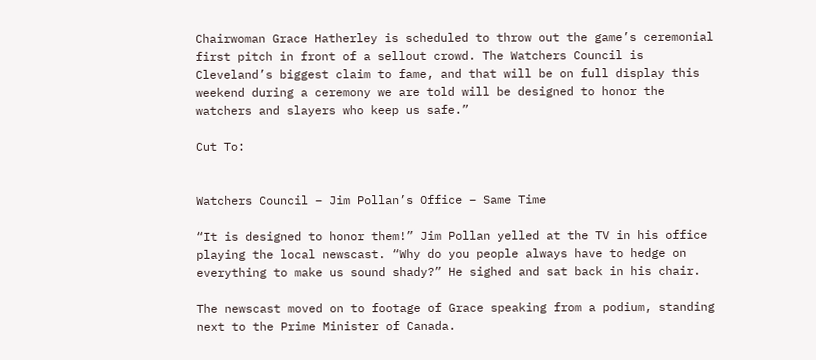Chairwoman Grace Hatherley is scheduled to throw out the game’s ceremonial first pitch in front of a sellout crowd. The Watchers Council is Cleveland’s biggest claim to fame, and that will be on full display this weekend during a ceremony we are told will be designed to honor the watchers and slayers who keep us safe.”

Cut To:


Watchers Council – Jim Pollan’s Office – Same Time

“It is designed to honor them!” Jim Pollan yelled at the TV in his office playing the local newscast. “Why do you people always have to hedge on everything to make us sound shady?” He sighed and sat back in his chair.

The newscast moved on to footage of Grace speaking from a podium, standing next to the Prime Minister of Canada.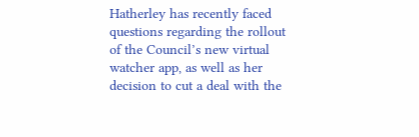Hatherley has recently faced questions regarding the rollout of the Council’s new virtual watcher app, as well as her decision to cut a deal with the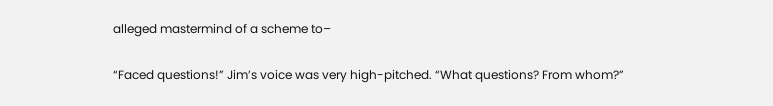alleged mastermind of a scheme to–

“Faced questions!” Jim’s voice was very high-pitched. “What questions? From whom?”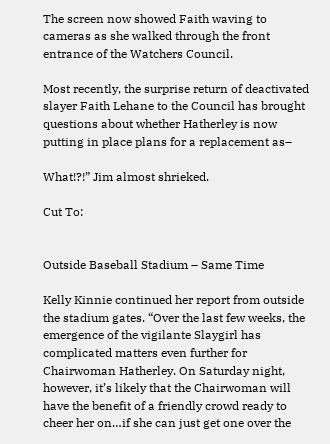The screen now showed Faith waving to cameras as she walked through the front entrance of the Watchers Council.

Most recently, the surprise return of deactivated slayer Faith Lehane to the Council has brought questions about whether Hatherley is now putting in place plans for a replacement as–

What!?!” Jim almost shrieked.

Cut To:


Outside Baseball Stadium – Same Time

Kelly Kinnie continued her report from outside the stadium gates. “Over the last few weeks, the emergence of the vigilante Slaygirl has complicated matters even further for Chairwoman Hatherley. On Saturday night, however, it’s likely that the Chairwoman will have the benefit of a friendly crowd ready to cheer her on…if she can just get one over the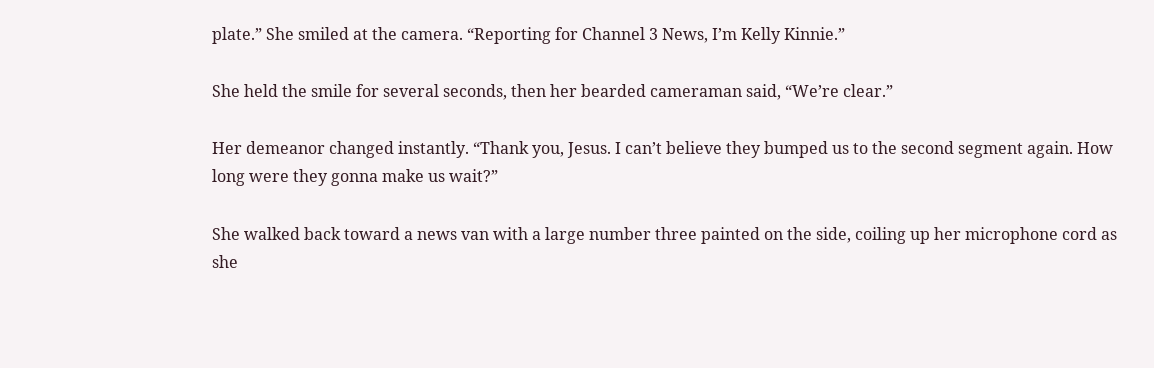plate.” She smiled at the camera. “Reporting for Channel 3 News, I’m Kelly Kinnie.”

She held the smile for several seconds, then her bearded cameraman said, “We’re clear.”

Her demeanor changed instantly. “Thank you, Jesus. I can’t believe they bumped us to the second segment again. How long were they gonna make us wait?”

She walked back toward a news van with a large number three painted on the side, coiling up her microphone cord as she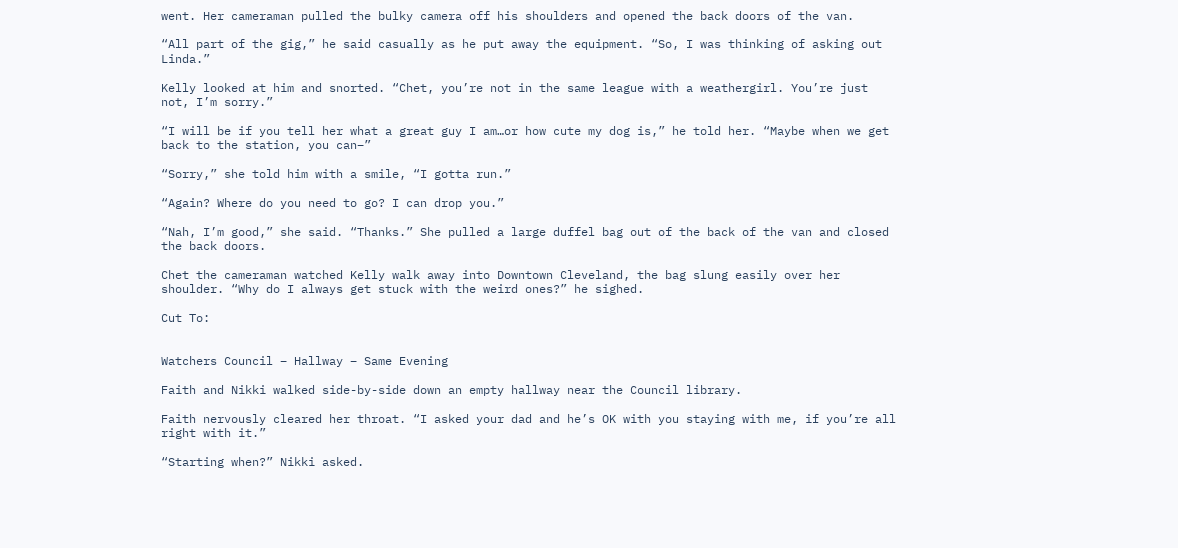went. Her cameraman pulled the bulky camera off his shoulders and opened the back doors of the van.

“All part of the gig,” he said casually as he put away the equipment. “So, I was thinking of asking out Linda.”

Kelly looked at him and snorted. “Chet, you’re not in the same league with a weathergirl. You’re just not, I’m sorry.”

“I will be if you tell her what a great guy I am…or how cute my dog is,” he told her. “Maybe when we get back to the station, you can–”

“Sorry,” she told him with a smile, “I gotta run.”

“Again? Where do you need to go? I can drop you.”

“Nah, I’m good,” she said. “Thanks.” She pulled a large duffel bag out of the back of the van and closed the back doors.

Chet the cameraman watched Kelly walk away into Downtown Cleveland, the bag slung easily over her shoulder. “Why do I always get stuck with the weird ones?” he sighed.

Cut To:


Watchers Council – Hallway – Same Evening

Faith and Nikki walked side-by-side down an empty hallway near the Council library.

Faith nervously cleared her throat. “I asked your dad and he’s OK with you staying with me, if you’re all right with it.”

“Starting when?” Nikki asked.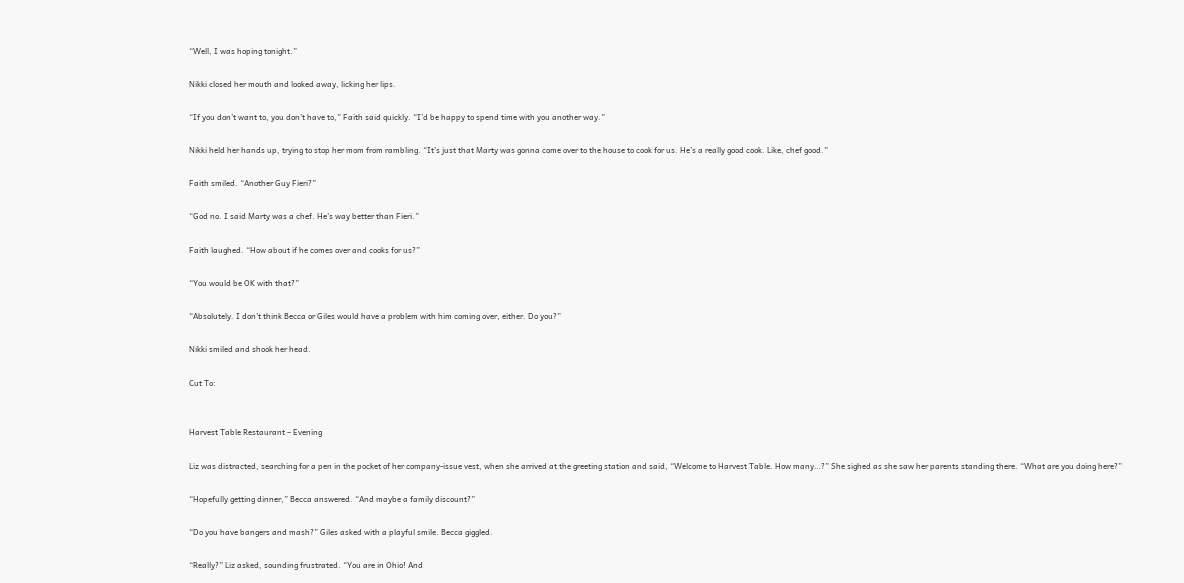“Well, I was hoping tonight.”

Nikki closed her mouth and looked away, licking her lips.

“If you don’t want to, you don’t have to,” Faith said quickly. “I’d be happy to spend time with you another way.”

Nikki held her hands up, trying to stop her mom from rambling. “It’s just that Marty was gonna come over to the house to cook for us. He’s a really good cook. Like, chef good.”

Faith smiled. “Another Guy Fieri?”

“God no. I said Marty was a chef. He’s way better than Fieri.”

Faith laughed. “How about if he comes over and cooks for us?”

“You would be OK with that?”

“Absolutely. I don’t think Becca or Giles would have a problem with him coming over, either. Do you?”

Nikki smiled and shook her head.

Cut To:


Harvest Table Restaurant – Evening

Liz was distracted, searching for a pen in the pocket of her company-issue vest, when she arrived at the greeting station and said, “Welcome to Harvest Table. How many…?” She sighed as she saw her parents standing there. “What are you doing here?”

“Hopefully getting dinner,” Becca answered. “And maybe a family discount?”

“Do you have bangers and mash?” Giles asked with a playful smile. Becca giggled.

“Really?” Liz asked, sounding frustrated. “You are in Ohio! And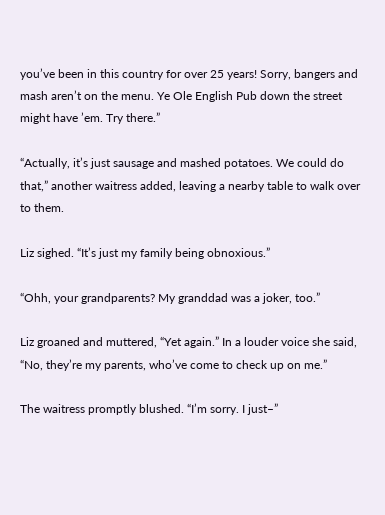you’ve been in this country for over 25 years! Sorry, bangers and mash aren’t on the menu. Ye Ole English Pub down the street might have ’em. Try there.”

“Actually, it’s just sausage and mashed potatoes. We could do that,” another waitress added, leaving a nearby table to walk over to them.

Liz sighed. “It’s just my family being obnoxious.”

“Ohh, your grandparents? My granddad was a joker, too.”

Liz groaned and muttered, “Yet again.” In a louder voice she said, “No, they’re my parents, who’ve come to check up on me.”

The waitress promptly blushed. “I’m sorry. I just–”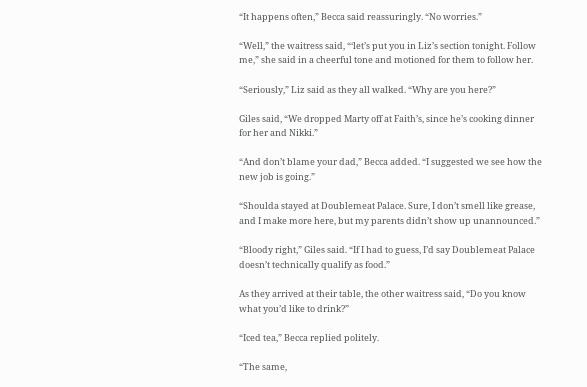“It happens often,” Becca said reassuringly. “No worries.”

“Well,” the waitress said, “‘let’s put you in Liz’s section tonight. Follow me,” she said in a cheerful tone and motioned for them to follow her.

“Seriously,” Liz said as they all walked. “Why are you here?”

Giles said, “We dropped Marty off at Faith’s, since he’s cooking dinner for her and Nikki.”

“And don’t blame your dad,” Becca added. “I suggested we see how the new job is going.”

“Shoulda stayed at Doublemeat Palace. Sure, I don’t smell like grease, and I make more here, but my parents didn’t show up unannounced.”

“Bloody right,” Giles said. “If I had to guess, I’d say Doublemeat Palace doesn’t technically qualify as food.”

As they arrived at their table, the other waitress said, “Do you know what you’d like to drink?”

“Iced tea,” Becca replied politely.

“The same,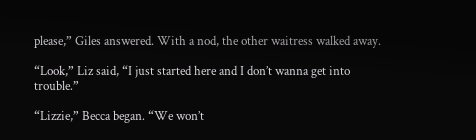please,” Giles answered. With a nod, the other waitress walked away.

“Look,” Liz said, “I just started here and I don’t wanna get into trouble.”

“Lizzie,” Becca began. “We won’t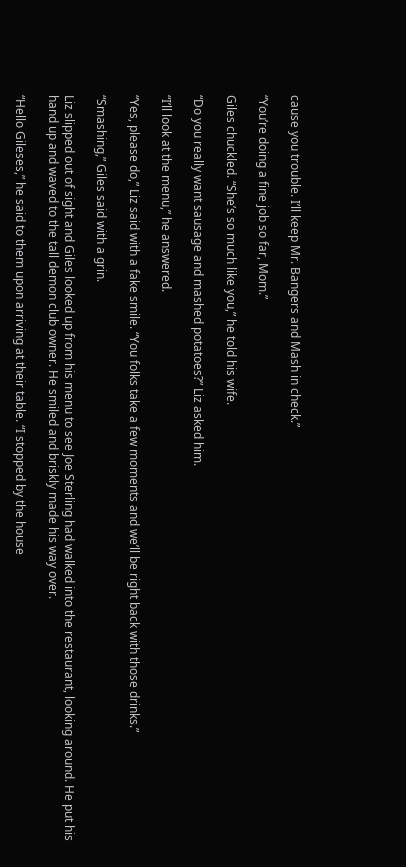cause you trouble. I’ll keep Mr. Bangers and Mash in check.”

“You’re doing a fine job so far, Mom.”

Giles chuckled. “She’s so much like you,” he told his wife.

“Do you really want sausage and mashed potatoes?” Liz asked him.

“I’ll look at the menu,” he answered.

“Yes, please do,” Liz said with a fake smile. “You folks take a few moments and we’ll be right back with those drinks.”

“Smashing,” Giles said with a grin.

Liz slipped out of sight and Giles looked up from his menu to see Joe Sterling had walked into the restaurant, looking around. He put his hand up and waved to the tall demon club owner. He smiled and briskly made his way over.

“Hello Gileses,” he said to them upon arriving at their table. “I stopped by the house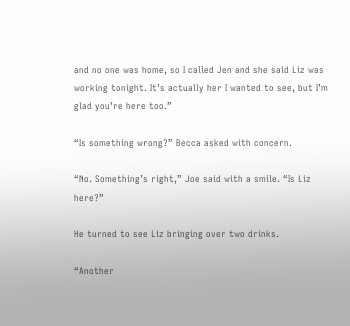and no one was home, so I called Jen and she said Liz was working tonight. It’s actually her I wanted to see, but I’m glad you’re here too.”

“Is something wrong?” Becca asked with concern.

“No. Something’s right,” Joe said with a smile. “Is Liz here?”

He turned to see Liz bringing over two drinks.

“Another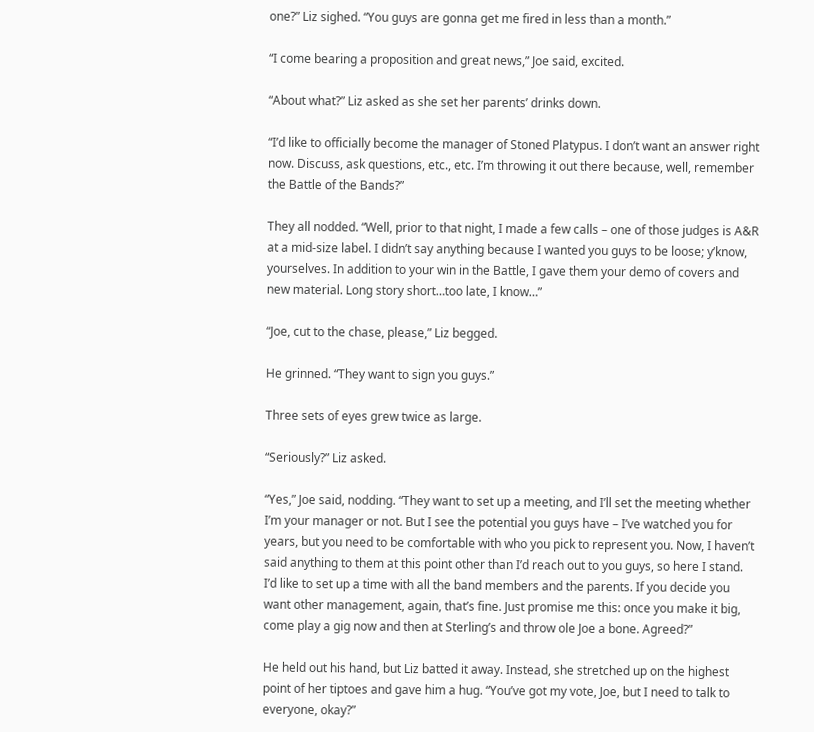one?” Liz sighed. “You guys are gonna get me fired in less than a month.”

“I come bearing a proposition and great news,” Joe said, excited.

“About what?” Liz asked as she set her parents’ drinks down.

“I’d like to officially become the manager of Stoned Platypus. I don’t want an answer right now. Discuss, ask questions, etc., etc. I’m throwing it out there because, well, remember the Battle of the Bands?”

They all nodded. “Well, prior to that night, I made a few calls – one of those judges is A&R at a mid-size label. I didn’t say anything because I wanted you guys to be loose; y’know, yourselves. In addition to your win in the Battle, I gave them your demo of covers and new material. Long story short…too late, I know…”

“Joe, cut to the chase, please,” Liz begged.

He grinned. “They want to sign you guys.”

Three sets of eyes grew twice as large.

“Seriously?” Liz asked.

“Yes,” Joe said, nodding. “They want to set up a meeting, and I’ll set the meeting whether I’m your manager or not. But I see the potential you guys have – I’ve watched you for years, but you need to be comfortable with who you pick to represent you. Now, I haven’t said anything to them at this point other than I’d reach out to you guys, so here I stand. I’d like to set up a time with all the band members and the parents. If you decide you want other management, again, that’s fine. Just promise me this: once you make it big, come play a gig now and then at Sterling’s and throw ole Joe a bone. Agreed?”

He held out his hand, but Liz batted it away. Instead, she stretched up on the highest point of her tiptoes and gave him a hug. “You’ve got my vote, Joe, but I need to talk to everyone, okay?”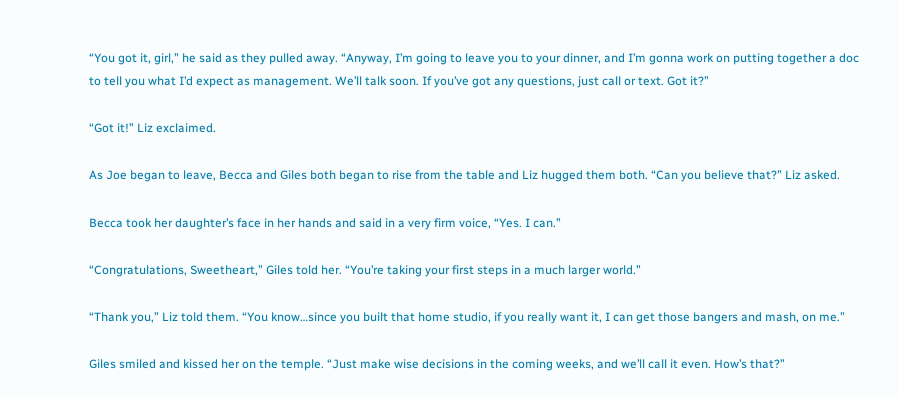“You got it, girl,” he said as they pulled away. “Anyway, I’m going to leave you to your dinner, and I’m gonna work on putting together a doc to tell you what I’d expect as management. We’ll talk soon. If you’ve got any questions, just call or text. Got it?”

“Got it!” Liz exclaimed.

As Joe began to leave, Becca and Giles both began to rise from the table and Liz hugged them both. “Can you believe that?” Liz asked.

Becca took her daughter’s face in her hands and said in a very firm voice, “Yes. I can.”

“Congratulations, Sweetheart,” Giles told her. “You’re taking your first steps in a much larger world.”

“Thank you,” Liz told them. “You know…since you built that home studio, if you really want it, I can get those bangers and mash, on me.”

Giles smiled and kissed her on the temple. “Just make wise decisions in the coming weeks, and we’ll call it even. How’s that?”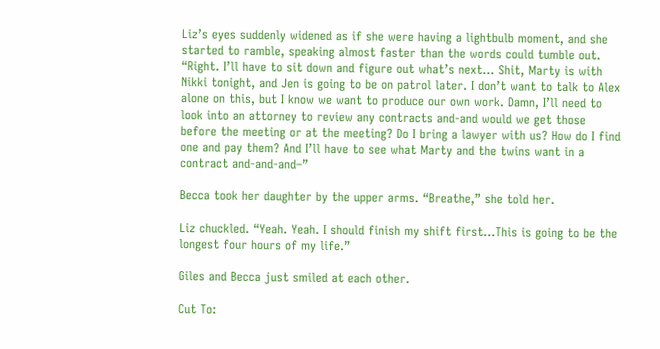Liz’s eyes suddenly widened as if she were having a lightbulb moment, and she started to ramble, speaking almost faster than the words could tumble out. “Right. I’ll have to sit down and figure out what’s next… Shit, Marty is with Nikki tonight, and Jen is going to be on patrol later. I don’t want to talk to Alex alone on this, but I know we want to produce our own work. Damn, I’ll need to look into an attorney to review any contracts and-and would we get those before the meeting or at the meeting? Do I bring a lawyer with us? How do I find one and pay them? And I’ll have to see what Marty and the twins want in a contract and-and-and–”

Becca took her daughter by the upper arms. “Breathe,” she told her.

Liz chuckled. “Yeah. Yeah. I should finish my shift first…This is going to be the longest four hours of my life.”

Giles and Becca just smiled at each other.

Cut To: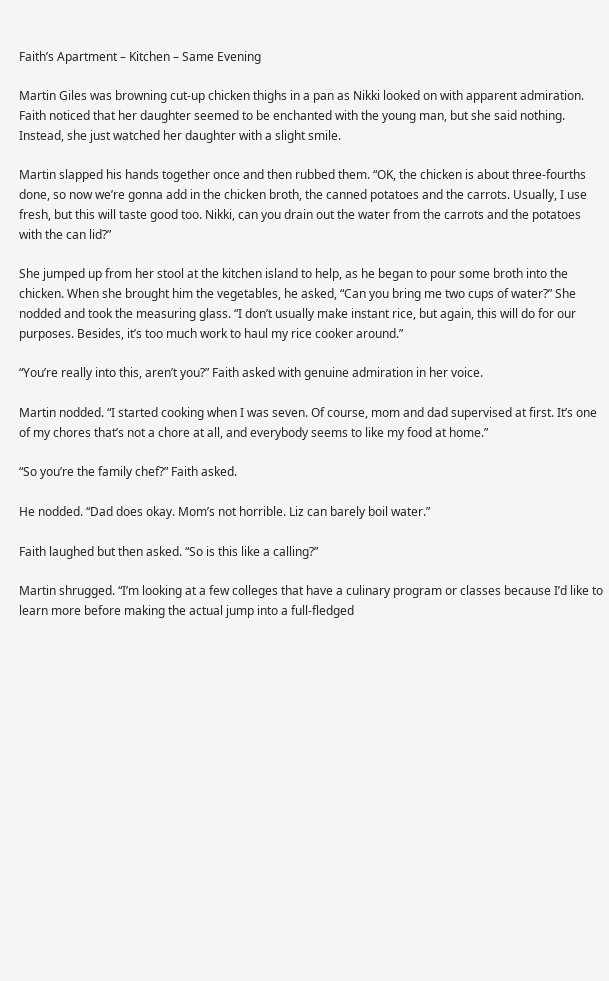Faith’s Apartment – Kitchen – Same Evening

Martin Giles was browning cut-up chicken thighs in a pan as Nikki looked on with apparent admiration. Faith noticed that her daughter seemed to be enchanted with the young man, but she said nothing. Instead, she just watched her daughter with a slight smile.

Martin slapped his hands together once and then rubbed them. “OK, the chicken is about three-fourths done, so now we’re gonna add in the chicken broth, the canned potatoes and the carrots. Usually, I use fresh, but this will taste good too. Nikki, can you drain out the water from the carrots and the potatoes with the can lid?”

She jumped up from her stool at the kitchen island to help, as he began to pour some broth into the chicken. When she brought him the vegetables, he asked, “Can you bring me two cups of water?” She nodded and took the measuring glass. “I don’t usually make instant rice, but again, this will do for our purposes. Besides, it’s too much work to haul my rice cooker around.”

“You’re really into this, aren’t you?” Faith asked with genuine admiration in her voice.

Martin nodded. “I started cooking when I was seven. Of course, mom and dad supervised at first. It’s one of my chores that’s not a chore at all, and everybody seems to like my food at home.”

“So you’re the family chef?” Faith asked.

He nodded. “Dad does okay. Mom’s not horrible. Liz can barely boil water.”

Faith laughed but then asked. “So is this like a calling?”

Martin shrugged. “I’m looking at a few colleges that have a culinary program or classes because I’d like to learn more before making the actual jump into a full-fledged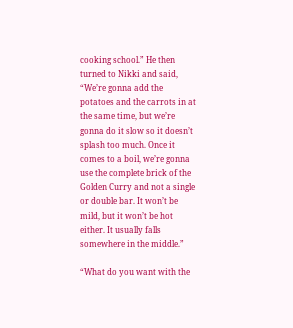cooking school.” He then turned to Nikki and said, “We’re gonna add the potatoes and the carrots in at the same time, but we’re gonna do it slow so it doesn’t splash too much. Once it comes to a boil, we’re gonna use the complete brick of the Golden Curry and not a single or double bar. It won’t be mild, but it won’t be hot either. It usually falls somewhere in the middle.”

“What do you want with the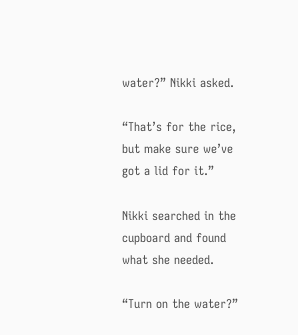water?” Nikki asked.

“That’s for the rice, but make sure we’ve got a lid for it.”

Nikki searched in the cupboard and found what she needed.

“Turn on the water?”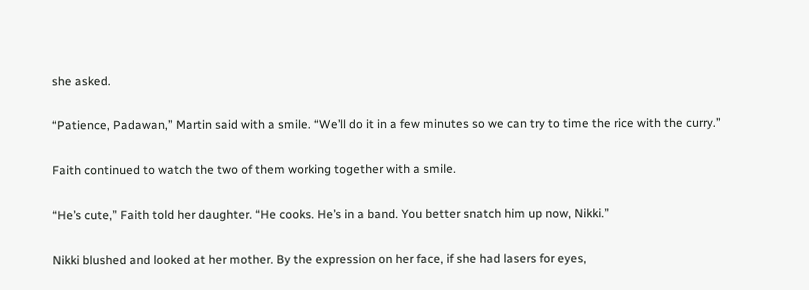she asked.

“Patience, Padawan,” Martin said with a smile. “We’ll do it in a few minutes so we can try to time the rice with the curry.”

Faith continued to watch the two of them working together with a smile.

“He’s cute,” Faith told her daughter. “He cooks. He’s in a band. You better snatch him up now, Nikki.”

Nikki blushed and looked at her mother. By the expression on her face, if she had lasers for eyes,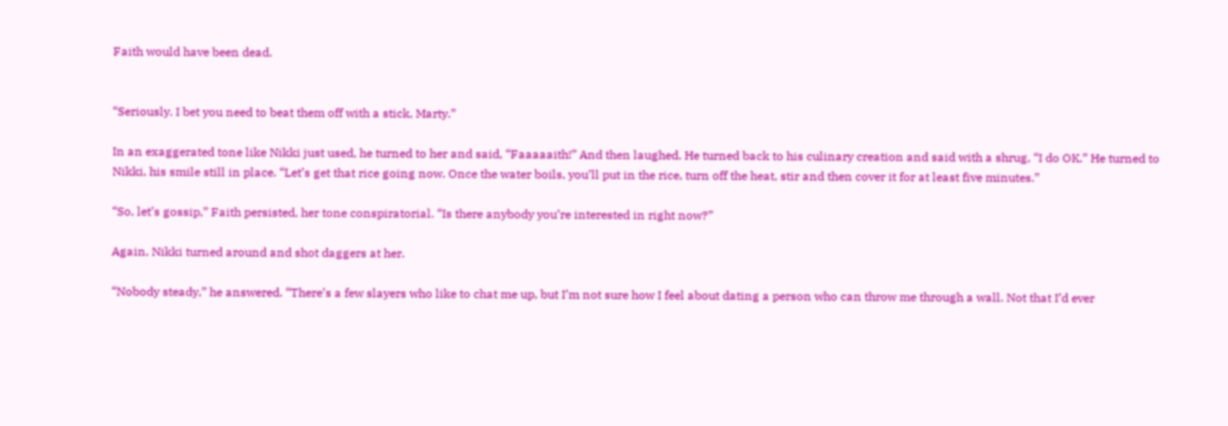Faith would have been dead.


“Seriously. I bet you need to beat them off with a stick, Marty.”

In an exaggerated tone like Nikki just used, he turned to her and said, “Faaaaaith!” And then laughed. He turned back to his culinary creation and said with a shrug, “I do OK.” He turned to Nikki, his smile still in place. “Let’s get that rice going now. Once the water boils, you’ll put in the rice, turn off the heat, stir and then cover it for at least five minutes.”

“So, let’s gossip,” Faith persisted, her tone conspiratorial. “Is there anybody you’re interested in right now?”

Again, Nikki turned around and shot daggers at her.

“Nobody steady,” he answered. “There’s a few slayers who like to chat me up, but I’m not sure how I feel about dating a person who can throw me through a wall. Not that I’d ever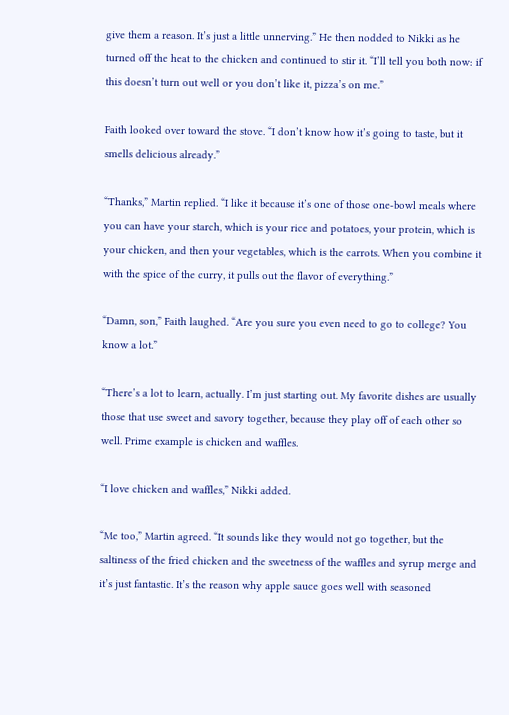give them a reason. It’s just a little unnerving.” He then nodded to Nikki as he turned off the heat to the chicken and continued to stir it. “I’ll tell you both now: if this doesn’t turn out well or you don’t like it, pizza’s on me.”

Faith looked over toward the stove. “I don’t know how it’s going to taste, but it smells delicious already.”

“Thanks,” Martin replied. “I like it because it’s one of those one-bowl meals where you can have your starch, which is your rice and potatoes, your protein, which is your chicken, and then your vegetables, which is the carrots. When you combine it with the spice of the curry, it pulls out the flavor of everything.”

“Damn, son,” Faith laughed. “Are you sure you even need to go to college? You know a lot.”

“There’s a lot to learn, actually. I’m just starting out. My favorite dishes are usually those that use sweet and savory together, because they play off of each other so well. Prime example is chicken and waffles.

“I love chicken and waffles,” Nikki added.

“Me too,” Martin agreed. “It sounds like they would not go together, but the saltiness of the fried chicken and the sweetness of the waffles and syrup merge and it’s just fantastic. It’s the reason why apple sauce goes well with seasoned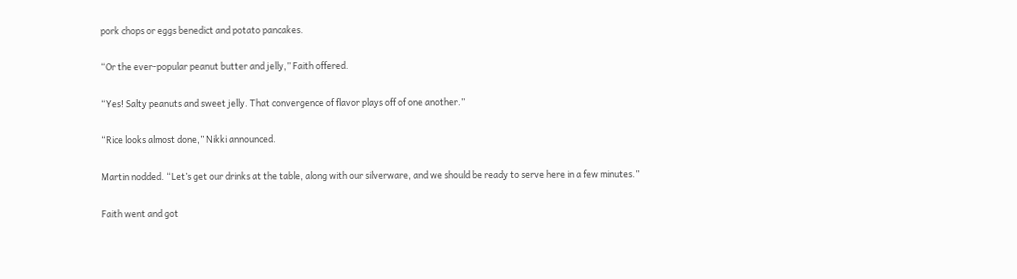pork chops or eggs benedict and potato pancakes.

“Or the ever-popular peanut butter and jelly,” Faith offered.

“Yes! Salty peanuts and sweet jelly. That convergence of flavor plays off of one another.”

“Rice looks almost done,” Nikki announced.

Martin nodded. “Let’s get our drinks at the table, along with our silverware, and we should be ready to serve here in a few minutes.”

Faith went and got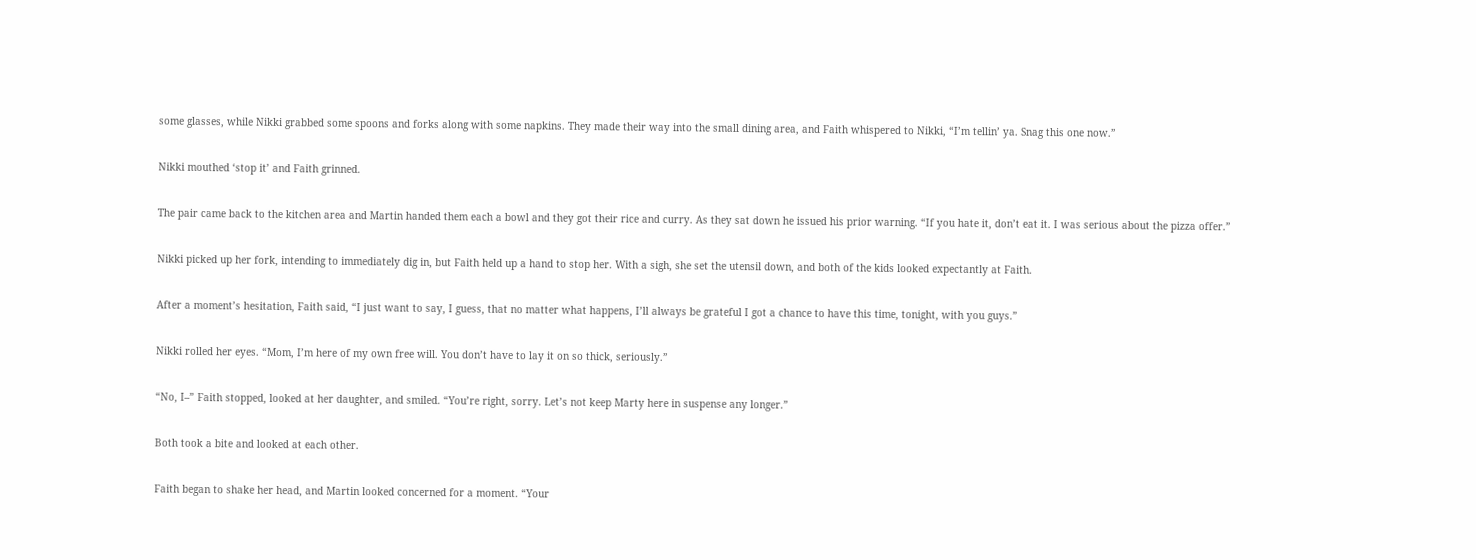some glasses, while Nikki grabbed some spoons and forks along with some napkins. They made their way into the small dining area, and Faith whispered to Nikki, “I’m tellin’ ya. Snag this one now.”

Nikki mouthed ‘stop it’ and Faith grinned.

The pair came back to the kitchen area and Martin handed them each a bowl and they got their rice and curry. As they sat down he issued his prior warning. “If you hate it, don’t eat it. I was serious about the pizza offer.”

Nikki picked up her fork, intending to immediately dig in, but Faith held up a hand to stop her. With a sigh, she set the utensil down, and both of the kids looked expectantly at Faith.

After a moment’s hesitation, Faith said, “I just want to say, I guess, that no matter what happens, I’ll always be grateful I got a chance to have this time, tonight, with you guys.”

Nikki rolled her eyes. “Mom, I’m here of my own free will. You don’t have to lay it on so thick, seriously.”

“No, I–” Faith stopped, looked at her daughter, and smiled. “You’re right, sorry. Let’s not keep Marty here in suspense any longer.”

Both took a bite and looked at each other.

Faith began to shake her head, and Martin looked concerned for a moment. “Your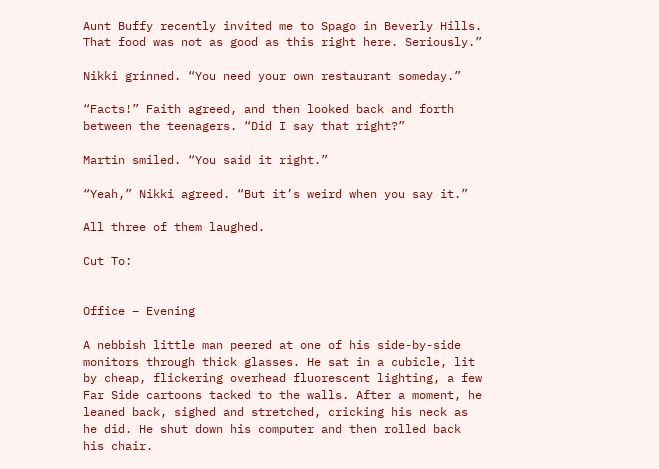Aunt Buffy recently invited me to Spago in Beverly Hills. That food was not as good as this right here. Seriously.”

Nikki grinned. “You need your own restaurant someday.”

“Facts!” Faith agreed, and then looked back and forth between the teenagers. “Did I say that right?”

Martin smiled. “You said it right.”

“Yeah,” Nikki agreed. “But it’s weird when you say it.”

All three of them laughed.

Cut To:


Office – Evening

A nebbish little man peered at one of his side-by-side monitors through thick glasses. He sat in a cubicle, lit by cheap, flickering overhead fluorescent lighting, a few Far Side cartoons tacked to the walls. After a moment, he leaned back, sighed and stretched, cricking his neck as he did. He shut down his computer and then rolled back his chair.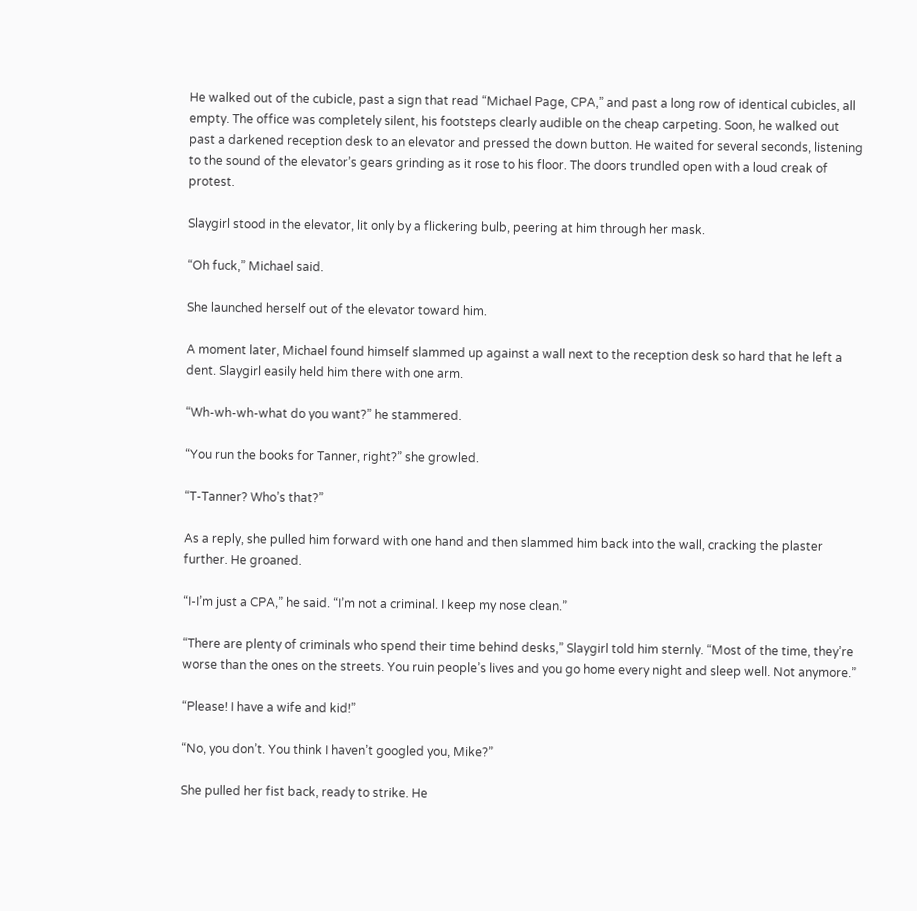He walked out of the cubicle, past a sign that read “Michael Page, CPA,” and past a long row of identical cubicles, all empty. The office was completely silent, his footsteps clearly audible on the cheap carpeting. Soon, he walked out past a darkened reception desk to an elevator and pressed the down button. He waited for several seconds, listening to the sound of the elevator’s gears grinding as it rose to his floor. The doors trundled open with a loud creak of protest.

Slaygirl stood in the elevator, lit only by a flickering bulb, peering at him through her mask.

“Oh fuck,” Michael said.

She launched herself out of the elevator toward him.

A moment later, Michael found himself slammed up against a wall next to the reception desk so hard that he left a dent. Slaygirl easily held him there with one arm.

“Wh-wh-wh-what do you want?” he stammered.

“You run the books for Tanner, right?” she growled.

“T-Tanner? Who’s that?”

As a reply, she pulled him forward with one hand and then slammed him back into the wall, cracking the plaster further. He groaned.

“I-I’m just a CPA,” he said. “I’m not a criminal. I keep my nose clean.”

“There are plenty of criminals who spend their time behind desks,” Slaygirl told him sternly. “Most of the time, they’re worse than the ones on the streets. You ruin people’s lives and you go home every night and sleep well. Not anymore.”

“Please! I have a wife and kid!”

“No, you don’t. You think I haven’t googled you, Mike?”

She pulled her fist back, ready to strike. He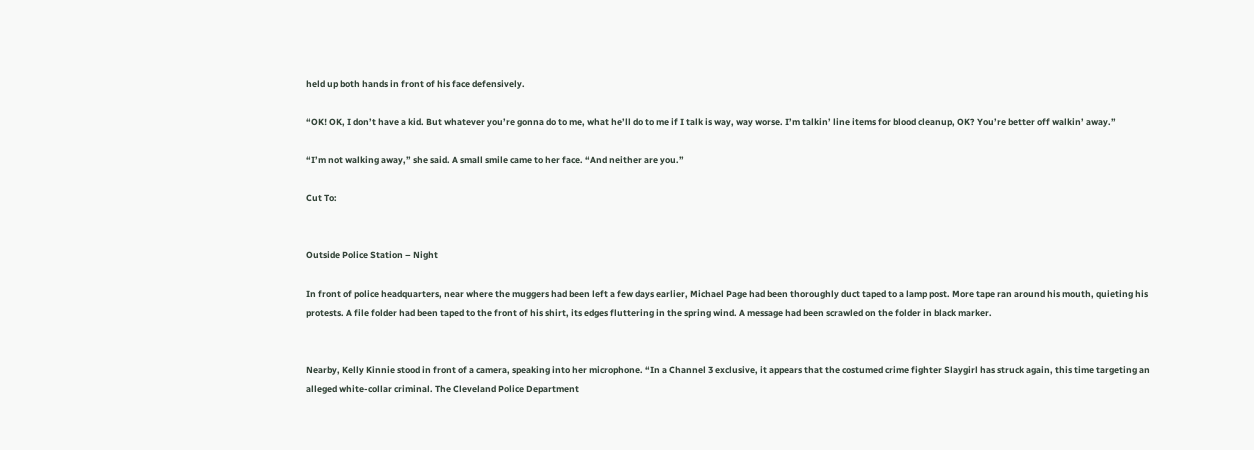held up both hands in front of his face defensively.

“OK! OK, I don’t have a kid. But whatever you’re gonna do to me, what he’ll do to me if I talk is way, way worse. I’m talkin’ line items for blood cleanup, OK? You’re better off walkin’ away.”

“I’m not walking away,” she said. A small smile came to her face. “And neither are you.”

Cut To:


Outside Police Station – Night

In front of police headquarters, near where the muggers had been left a few days earlier, Michael Page had been thoroughly duct taped to a lamp post. More tape ran around his mouth, quieting his protests. A file folder had been taped to the front of his shirt, its edges fluttering in the spring wind. A message had been scrawled on the folder in black marker.


Nearby, Kelly Kinnie stood in front of a camera, speaking into her microphone. “In a Channel 3 exclusive, it appears that the costumed crime fighter Slaygirl has struck again, this time targeting an alleged white-collar criminal. The Cleveland Police Department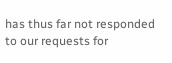has thus far not responded to our requests for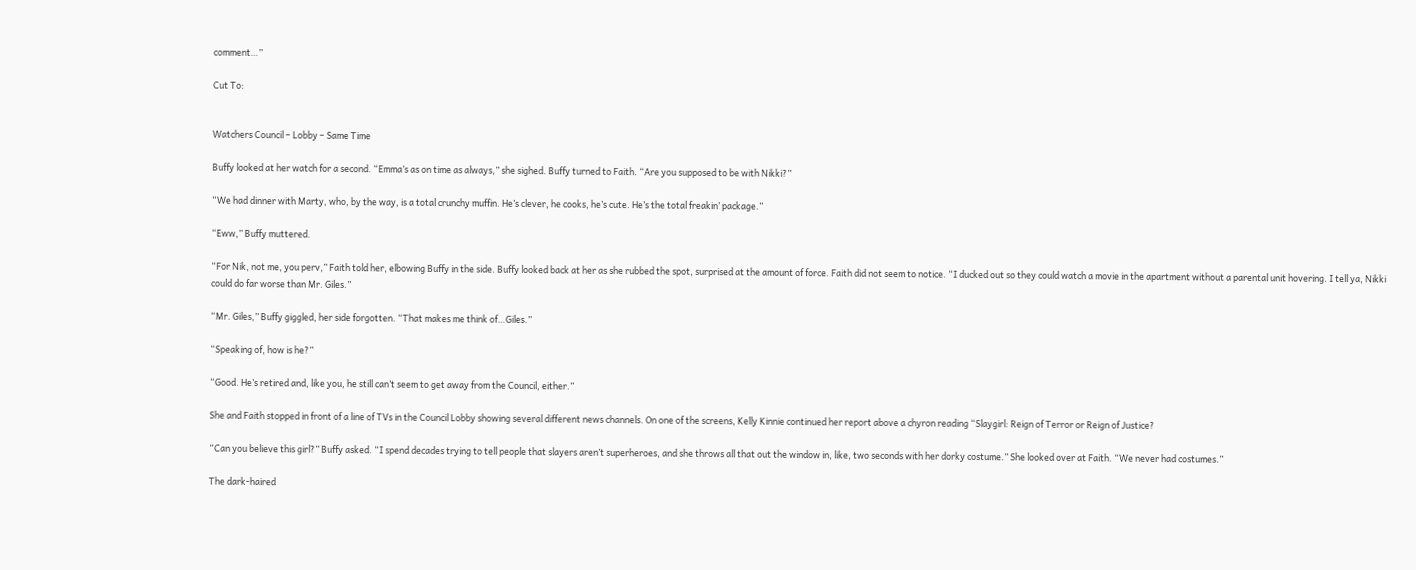comment…”

Cut To:


Watchers Council – Lobby – Same Time

Buffy looked at her watch for a second. “Emma’s as on time as always,” she sighed. Buffy turned to Faith. “Are you supposed to be with Nikki?”

“We had dinner with Marty, who, by the way, is a total crunchy muffin. He’s clever, he cooks, he’s cute. He’s the total freakin’ package.”

“Eww,” Buffy muttered.

“For Nik, not me, you perv,” Faith told her, elbowing Buffy in the side. Buffy looked back at her as she rubbed the spot, surprised at the amount of force. Faith did not seem to notice. “I ducked out so they could watch a movie in the apartment without a parental unit hovering. I tell ya, Nikki could do far worse than Mr. Giles.”

“Mr. Giles,” Buffy giggled, her side forgotten. “That makes me think of…Giles.”

“Speaking of, how is he?”

“Good. He’s retired and, like you, he still can’t seem to get away from the Council, either.”

She and Faith stopped in front of a line of TVs in the Council Lobby showing several different news channels. On one of the screens, Kelly Kinnie continued her report above a chyron reading “Slaygirl: Reign of Terror or Reign of Justice?

“Can you believe this girl?” Buffy asked. “I spend decades trying to tell people that slayers aren’t superheroes, and she throws all that out the window in, like, two seconds with her dorky costume.” She looked over at Faith. “We never had costumes.”

The dark-haired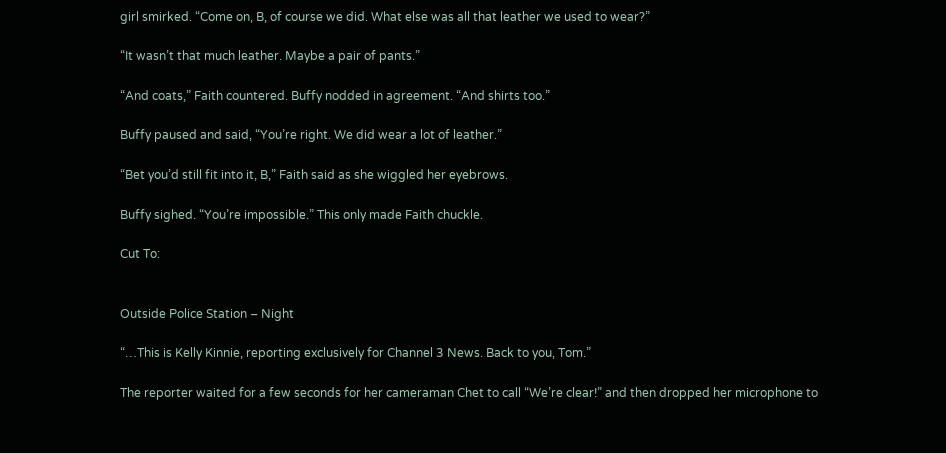girl smirked. “Come on, B, of course we did. What else was all that leather we used to wear?”

“It wasn’t that much leather. Maybe a pair of pants.”

“And coats,” Faith countered. Buffy nodded in agreement. “And shirts too.”

Buffy paused and said, “You’re right. We did wear a lot of leather.”

“Bet you’d still fit into it, B,” Faith said as she wiggled her eyebrows.

Buffy sighed. “You’re impossible.” This only made Faith chuckle.

Cut To:


Outside Police Station – Night

“…This is Kelly Kinnie, reporting exclusively for Channel 3 News. Back to you, Tom.”

The reporter waited for a few seconds for her cameraman Chet to call “We’re clear!” and then dropped her microphone to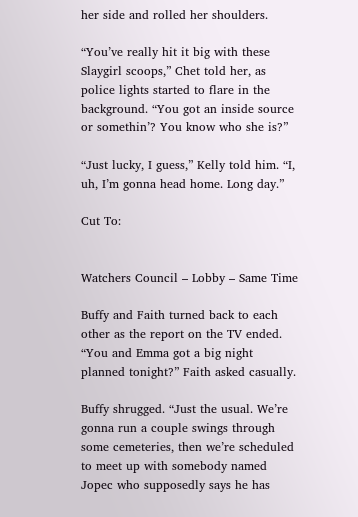her side and rolled her shoulders.

“You’ve really hit it big with these Slaygirl scoops,” Chet told her, as police lights started to flare in the background. “You got an inside source or somethin’? You know who she is?”

“Just lucky, I guess,” Kelly told him. “I, uh, I’m gonna head home. Long day.”

Cut To:


Watchers Council – Lobby – Same Time

Buffy and Faith turned back to each other as the report on the TV ended. “You and Emma got a big night planned tonight?” Faith asked casually.

Buffy shrugged. “Just the usual. We’re gonna run a couple swings through some cemeteries, then we’re scheduled to meet up with somebody named Jopec who supposedly says he has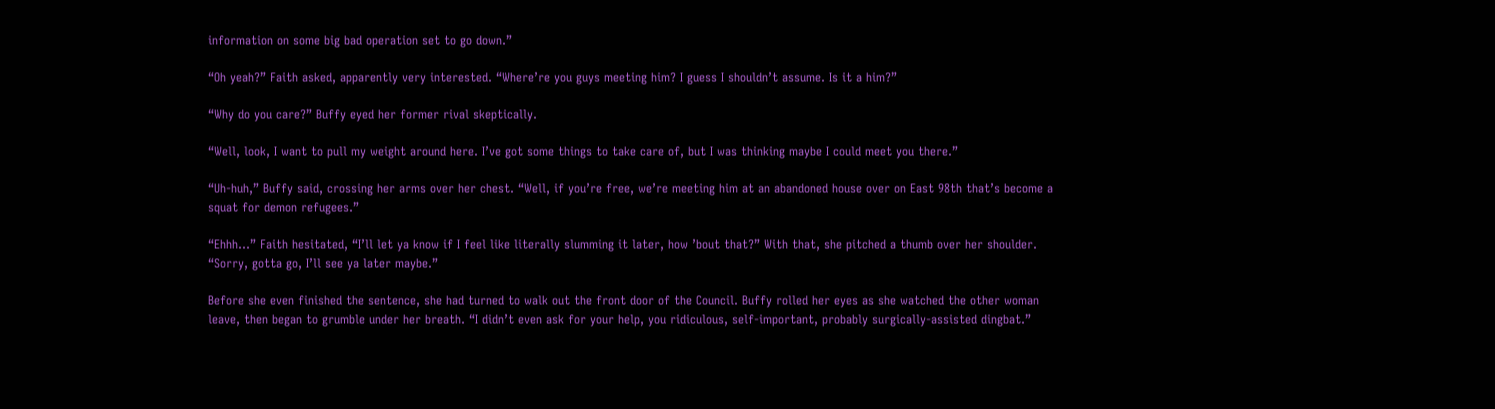information on some big bad operation set to go down.”

“Oh yeah?” Faith asked, apparently very interested. “Where’re you guys meeting him? I guess I shouldn’t assume. Is it a him?”

“Why do you care?” Buffy eyed her former rival skeptically.

“Well, look, I want to pull my weight around here. I’ve got some things to take care of, but I was thinking maybe I could meet you there.”

“Uh-huh,” Buffy said, crossing her arms over her chest. “Well, if you’re free, we’re meeting him at an abandoned house over on East 98th that’s become a squat for demon refugees.”

“Ehhh…” Faith hesitated, “I’ll let ya know if I feel like literally slumming it later, how ’bout that?” With that, she pitched a thumb over her shoulder. “Sorry, gotta go, I’ll see ya later maybe.”

Before she even finished the sentence, she had turned to walk out the front door of the Council. Buffy rolled her eyes as she watched the other woman leave, then began to grumble under her breath. “I didn’t even ask for your help, you ridiculous, self-important, probably surgically-assisted dingbat.”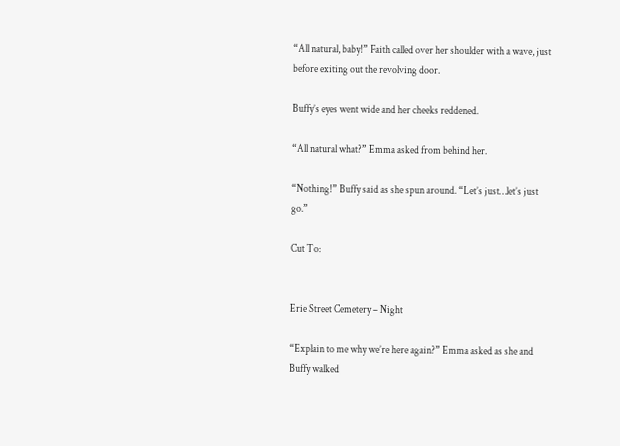“All natural, baby!” Faith called over her shoulder with a wave, just before exiting out the revolving door.

Buffy’s eyes went wide and her cheeks reddened.

“All natural what?” Emma asked from behind her.

“Nothing!” Buffy said as she spun around. “Let’s just…let’s just go.”

Cut To:


Erie Street Cemetery – Night

“Explain to me why we’re here again?” Emma asked as she and Buffy walked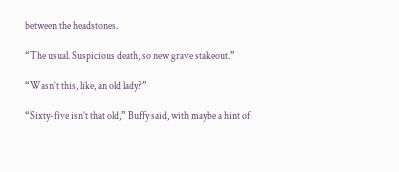between the headstones.

“The usual. Suspicious death, so new grave stakeout.”

“Wasn’t this, like, an old lady?”

“Sixty-five isn’t that old,” Buffy said, with maybe a hint of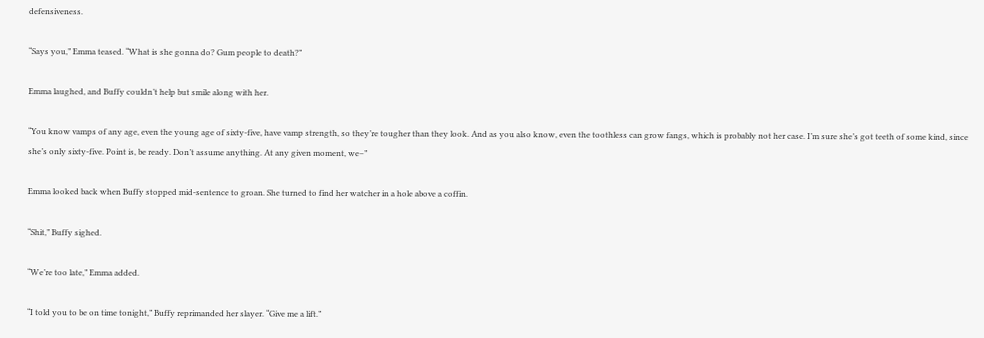defensiveness.

“Says you,” Emma teased. “What is she gonna do? Gum people to death?”

Emma laughed, and Buffy couldn’t help but smile along with her.

“You know vamps of any age, even the young age of sixty-five, have vamp strength, so they’re tougher than they look. And as you also know, even the toothless can grow fangs, which is probably not her case. I’m sure she’s got teeth of some kind, since she’s only sixty-five. Point is, be ready. Don’t assume anything. At any given moment, we–”

Emma looked back when Buffy stopped mid-sentence to groan. She turned to find her watcher in a hole above a coffin.

“Shit,” Buffy sighed.

“We’re too late,” Emma added.

“I told you to be on time tonight,” Buffy reprimanded her slayer. “Give me a lift.”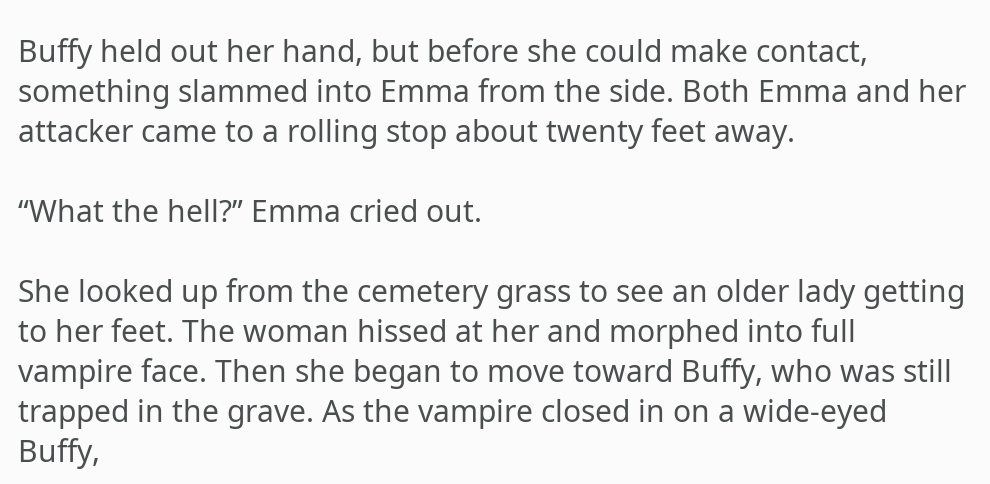Buffy held out her hand, but before she could make contact, something slammed into Emma from the side. Both Emma and her attacker came to a rolling stop about twenty feet away.

“What the hell?” Emma cried out.

She looked up from the cemetery grass to see an older lady getting to her feet. The woman hissed at her and morphed into full vampire face. Then she began to move toward Buffy, who was still trapped in the grave. As the vampire closed in on a wide-eyed Buffy,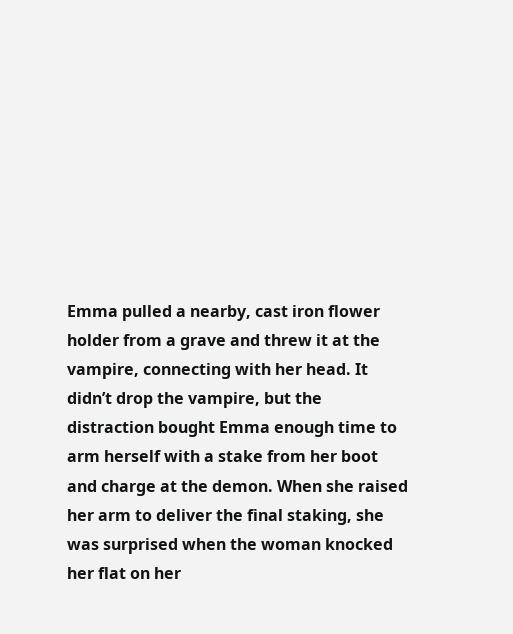Emma pulled a nearby, cast iron flower holder from a grave and threw it at the vampire, connecting with her head. It didn’t drop the vampire, but the distraction bought Emma enough time to arm herself with a stake from her boot and charge at the demon. When she raised her arm to deliver the final staking, she was surprised when the woman knocked her flat on her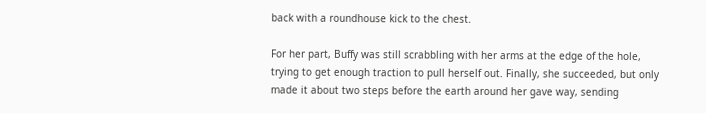back with a roundhouse kick to the chest.

For her part, Buffy was still scrabbling with her arms at the edge of the hole, trying to get enough traction to pull herself out. Finally, she succeeded, but only made it about two steps before the earth around her gave way, sending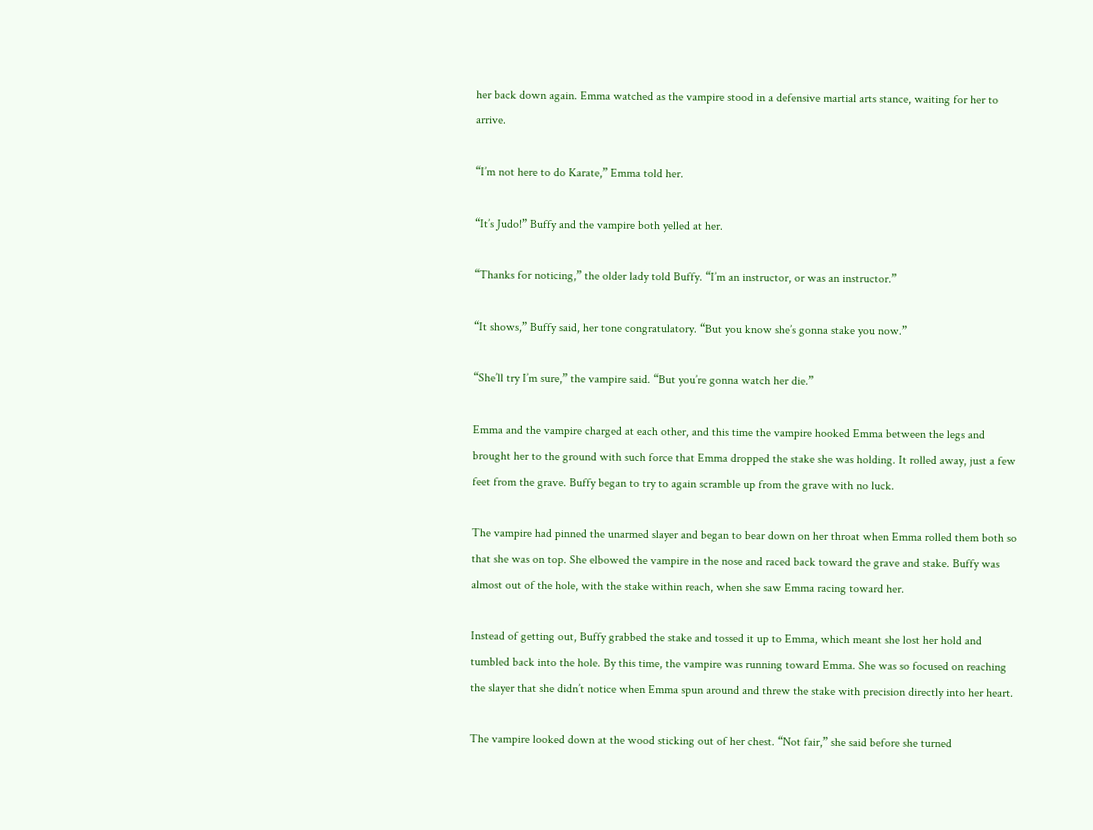her back down again. Emma watched as the vampire stood in a defensive martial arts stance, waiting for her to arrive.

“I’m not here to do Karate,” Emma told her.

“It’s Judo!” Buffy and the vampire both yelled at her.

“Thanks for noticing,” the older lady told Buffy. “I’m an instructor, or was an instructor.”

“It shows,” Buffy said, her tone congratulatory. “But you know she’s gonna stake you now.”

“She’ll try I’m sure,” the vampire said. “But you’re gonna watch her die.”

Emma and the vampire charged at each other, and this time the vampire hooked Emma between the legs and brought her to the ground with such force that Emma dropped the stake she was holding. It rolled away, just a few feet from the grave. Buffy began to try to again scramble up from the grave with no luck.

The vampire had pinned the unarmed slayer and began to bear down on her throat when Emma rolled them both so that she was on top. She elbowed the vampire in the nose and raced back toward the grave and stake. Buffy was almost out of the hole, with the stake within reach, when she saw Emma racing toward her.

Instead of getting out, Buffy grabbed the stake and tossed it up to Emma, which meant she lost her hold and tumbled back into the hole. By this time, the vampire was running toward Emma. She was so focused on reaching the slayer that she didn’t notice when Emma spun around and threw the stake with precision directly into her heart.

The vampire looked down at the wood sticking out of her chest. “Not fair,” she said before she turned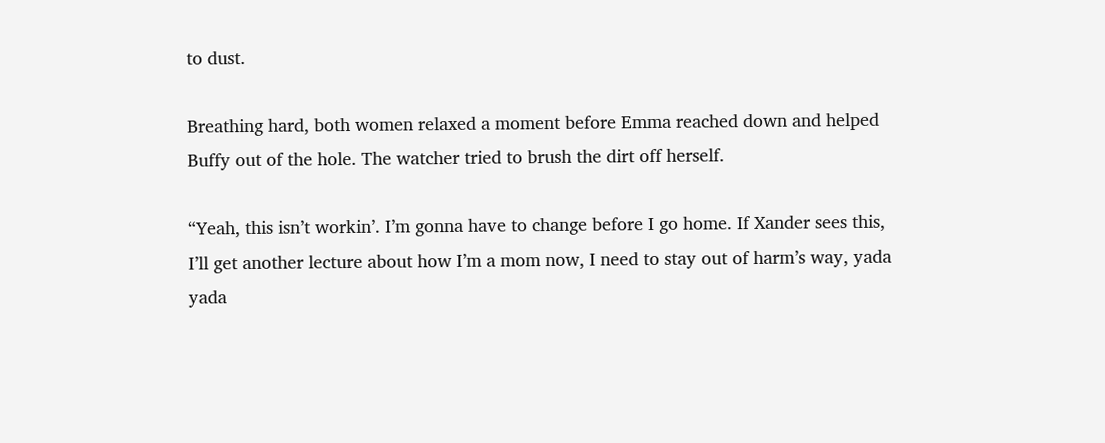to dust.

Breathing hard, both women relaxed a moment before Emma reached down and helped Buffy out of the hole. The watcher tried to brush the dirt off herself.

“Yeah, this isn’t workin’. I’m gonna have to change before I go home. If Xander sees this, I’ll get another lecture about how I’m a mom now, I need to stay out of harm’s way, yada yada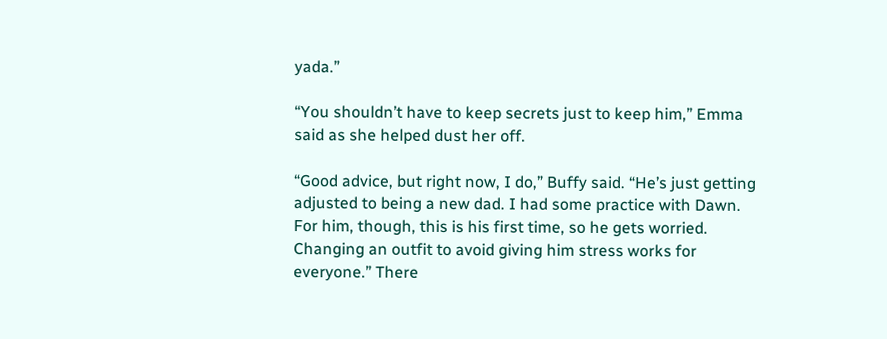yada.”

“You shouldn’t have to keep secrets just to keep him,” Emma said as she helped dust her off.

“Good advice, but right now, I do,” Buffy said. “He’s just getting adjusted to being a new dad. I had some practice with Dawn. For him, though, this is his first time, so he gets worried. Changing an outfit to avoid giving him stress works for everyone.” There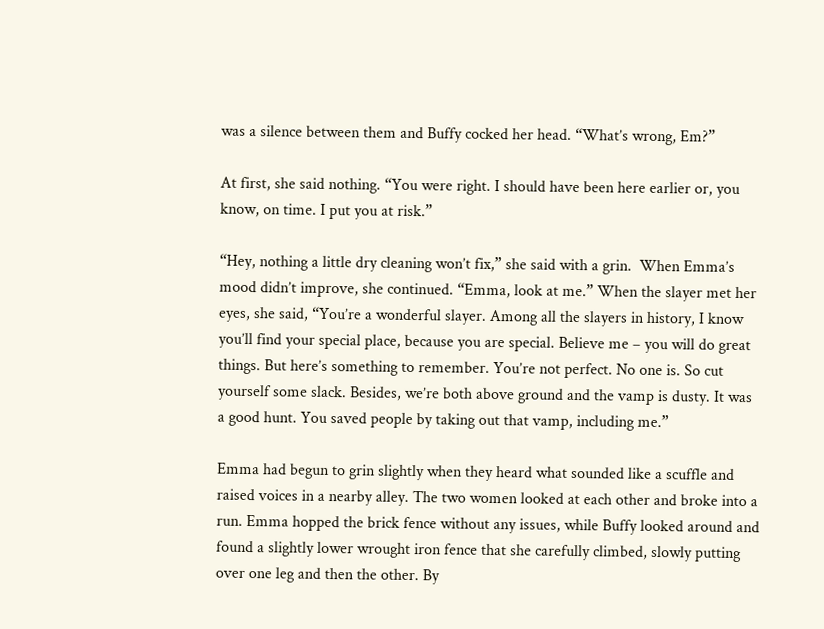was a silence between them and Buffy cocked her head. “What’s wrong, Em?”

At first, she said nothing. “You were right. I should have been here earlier or, you know, on time. I put you at risk.”

“Hey, nothing a little dry cleaning won’t fix,” she said with a grin.  When Emma’s mood didn’t improve, she continued. “Emma, look at me.” When the slayer met her eyes, she said, “You’re a wonderful slayer. Among all the slayers in history, I know you’ll find your special place, because you are special. Believe me – you will do great things. But here’s something to remember. You’re not perfect. No one is. So cut yourself some slack. Besides, we’re both above ground and the vamp is dusty. It was a good hunt. You saved people by taking out that vamp, including me.”

Emma had begun to grin slightly when they heard what sounded like a scuffle and raised voices in a nearby alley. The two women looked at each other and broke into a run. Emma hopped the brick fence without any issues, while Buffy looked around and found a slightly lower wrought iron fence that she carefully climbed, slowly putting over one leg and then the other. By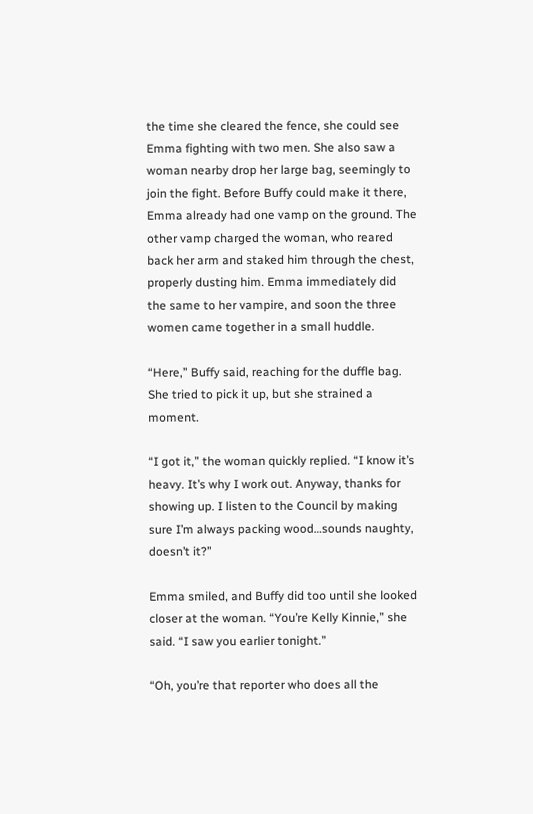the time she cleared the fence, she could see Emma fighting with two men. She also saw a woman nearby drop her large bag, seemingly to join the fight. Before Buffy could make it there, Emma already had one vamp on the ground. The other vamp charged the woman, who reared back her arm and staked him through the chest, properly dusting him. Emma immediately did the same to her vampire, and soon the three women came together in a small huddle.

“Here,” Buffy said, reaching for the duffle bag. She tried to pick it up, but she strained a moment.

“I got it,” the woman quickly replied. “I know it’s heavy. It’s why I work out. Anyway, thanks for showing up. I listen to the Council by making sure I’m always packing wood…sounds naughty, doesn’t it?”

Emma smiled, and Buffy did too until she looked closer at the woman. “You’re Kelly Kinnie,” she said. “I saw you earlier tonight.”

“Oh, you’re that reporter who does all the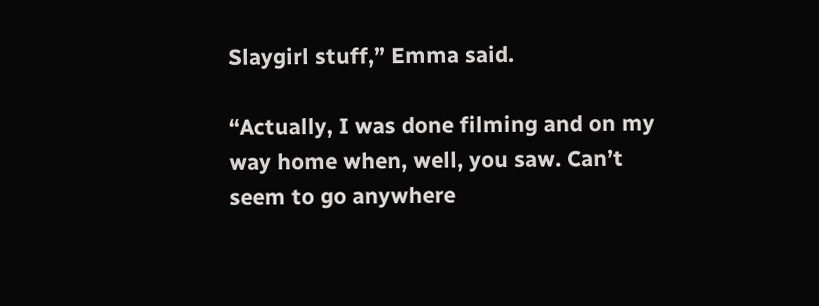Slaygirl stuff,” Emma said.

“Actually, I was done filming and on my way home when, well, you saw. Can’t seem to go anywhere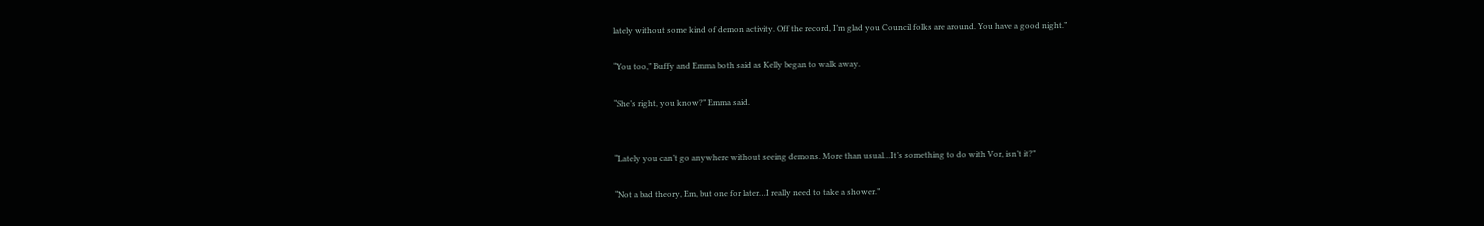lately without some kind of demon activity. Off the record, I’m glad you Council folks are around. You have a good night.”

“You too,” Buffy and Emma both said as Kelly began to walk away.

“She’s right, you know?” Emma said.


“Lately you can’t go anywhere without seeing demons. More than usual…It’s something to do with Vor, isn’t it?”

“Not a bad theory, Em, but one for later…I really need to take a shower.”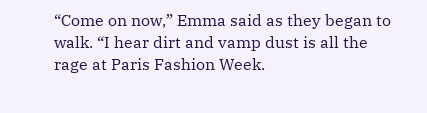“Come on now,” Emma said as they began to walk. “I hear dirt and vamp dust is all the rage at Paris Fashion Week.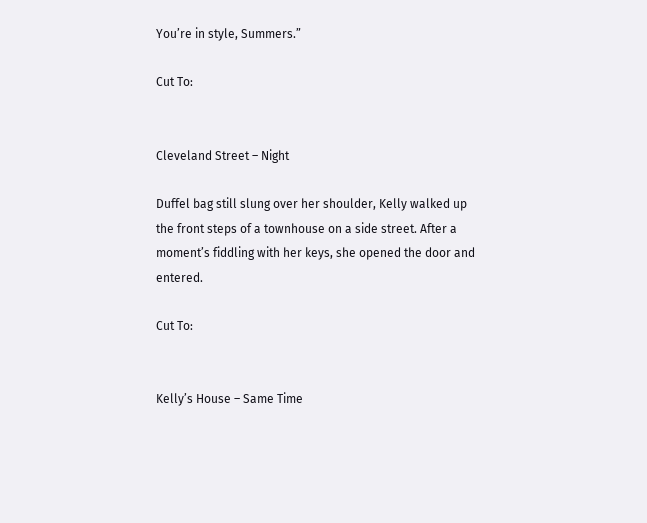You’re in style, Summers.”

Cut To:


Cleveland Street – Night

Duffel bag still slung over her shoulder, Kelly walked up the front steps of a townhouse on a side street. After a moment’s fiddling with her keys, she opened the door and entered.

Cut To:


Kelly’s House – Same Time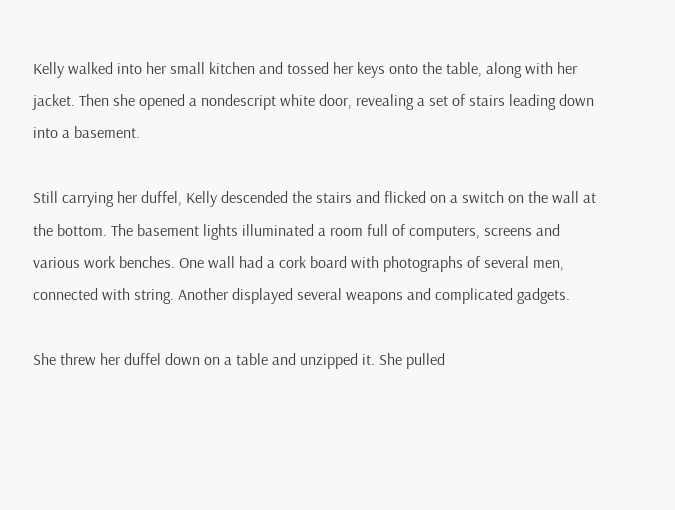Kelly walked into her small kitchen and tossed her keys onto the table, along with her jacket. Then she opened a nondescript white door, revealing a set of stairs leading down into a basement.

Still carrying her duffel, Kelly descended the stairs and flicked on a switch on the wall at the bottom. The basement lights illuminated a room full of computers, screens and various work benches. One wall had a cork board with photographs of several men, connected with string. Another displayed several weapons and complicated gadgets.

She threw her duffel down on a table and unzipped it. She pulled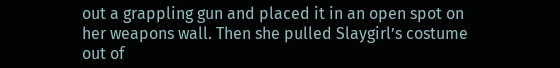out a grappling gun and placed it in an open spot on her weapons wall. Then she pulled Slaygirl’s costume out of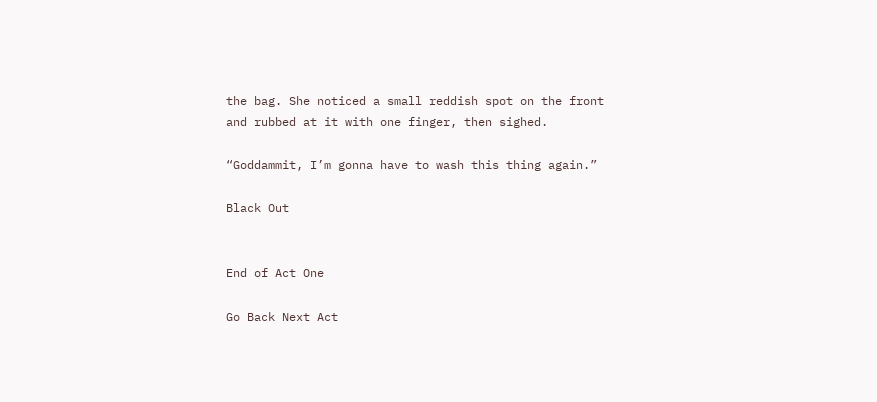the bag. She noticed a small reddish spot on the front and rubbed at it with one finger, then sighed.

“Goddammit, I’m gonna have to wash this thing again.”

Black Out


End of Act One

Go Back Next Act